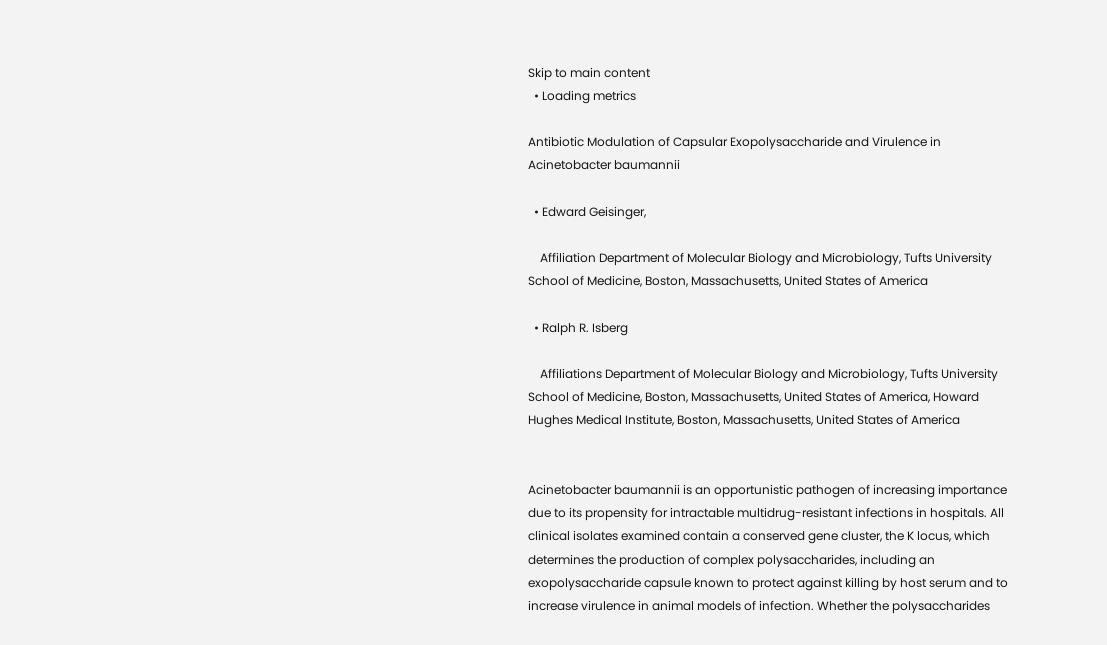Skip to main content
  • Loading metrics

Antibiotic Modulation of Capsular Exopolysaccharide and Virulence in Acinetobacter baumannii

  • Edward Geisinger,

    Affiliation Department of Molecular Biology and Microbiology, Tufts University School of Medicine, Boston, Massachusetts, United States of America

  • Ralph R. Isberg

    Affiliations Department of Molecular Biology and Microbiology, Tufts University School of Medicine, Boston, Massachusetts, United States of America, Howard Hughes Medical Institute, Boston, Massachusetts, United States of America


Acinetobacter baumannii is an opportunistic pathogen of increasing importance due to its propensity for intractable multidrug-resistant infections in hospitals. All clinical isolates examined contain a conserved gene cluster, the K locus, which determines the production of complex polysaccharides, including an exopolysaccharide capsule known to protect against killing by host serum and to increase virulence in animal models of infection. Whether the polysaccharides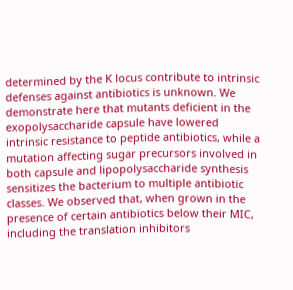determined by the K locus contribute to intrinsic defenses against antibiotics is unknown. We demonstrate here that mutants deficient in the exopolysaccharide capsule have lowered intrinsic resistance to peptide antibiotics, while a mutation affecting sugar precursors involved in both capsule and lipopolysaccharide synthesis sensitizes the bacterium to multiple antibiotic classes. We observed that, when grown in the presence of certain antibiotics below their MIC, including the translation inhibitors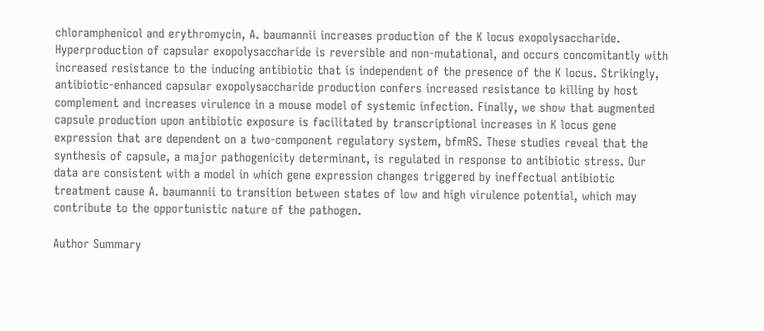chloramphenicol and erythromycin, A. baumannii increases production of the K locus exopolysaccharide. Hyperproduction of capsular exopolysaccharide is reversible and non-mutational, and occurs concomitantly with increased resistance to the inducing antibiotic that is independent of the presence of the K locus. Strikingly, antibiotic-enhanced capsular exopolysaccharide production confers increased resistance to killing by host complement and increases virulence in a mouse model of systemic infection. Finally, we show that augmented capsule production upon antibiotic exposure is facilitated by transcriptional increases in K locus gene expression that are dependent on a two-component regulatory system, bfmRS. These studies reveal that the synthesis of capsule, a major pathogenicity determinant, is regulated in response to antibiotic stress. Our data are consistent with a model in which gene expression changes triggered by ineffectual antibiotic treatment cause A. baumannii to transition between states of low and high virulence potential, which may contribute to the opportunistic nature of the pathogen.

Author Summary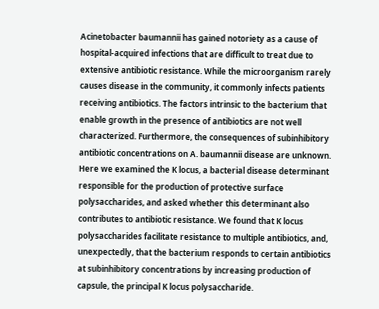Acinetobacter baumannii has gained notoriety as a cause of hospital-acquired infections that are difficult to treat due to extensive antibiotic resistance. While the microorganism rarely causes disease in the community, it commonly infects patients receiving antibiotics. The factors intrinsic to the bacterium that enable growth in the presence of antibiotics are not well characterized. Furthermore, the consequences of subinhibitory antibiotic concentrations on A. baumannii disease are unknown. Here we examined the K locus, a bacterial disease determinant responsible for the production of protective surface polysaccharides, and asked whether this determinant also contributes to antibiotic resistance. We found that K locus polysaccharides facilitate resistance to multiple antibiotics, and, unexpectedly, that the bacterium responds to certain antibiotics at subinhibitory concentrations by increasing production of capsule, the principal K locus polysaccharide.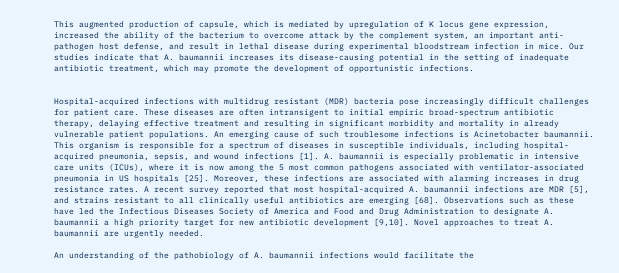This augmented production of capsule, which is mediated by upregulation of K locus gene expression, increased the ability of the bacterium to overcome attack by the complement system, an important anti-pathogen host defense, and result in lethal disease during experimental bloodstream infection in mice. Our studies indicate that A. baumannii increases its disease-causing potential in the setting of inadequate antibiotic treatment, which may promote the development of opportunistic infections.


Hospital-acquired infections with multidrug resistant (MDR) bacteria pose increasingly difficult challenges for patient care. These diseases are often intransigent to initial empiric broad-spectrum antibiotic therapy, delaying effective treatment and resulting in significant morbidity and mortality in already vulnerable patient populations. An emerging cause of such troublesome infections is Acinetobacter baumannii. This organism is responsible for a spectrum of diseases in susceptible individuals, including hospital-acquired pneumonia, sepsis, and wound infections [1]. A. baumannii is especially problematic in intensive care units (ICUs), where it is now among the 5 most common pathogens associated with ventilator-associated pneumonia in US hospitals [25]. Moreover, these infections are associated with alarming increases in drug resistance rates. A recent survey reported that most hospital-acquired A. baumannii infections are MDR [5], and strains resistant to all clinically useful antibiotics are emerging [68]. Observations such as these have led the Infectious Diseases Society of America and Food and Drug Administration to designate A. baumannii a high priority target for new antibiotic development [9,10]. Novel approaches to treat A. baumannii are urgently needed.

An understanding of the pathobiology of A. baumannii infections would facilitate the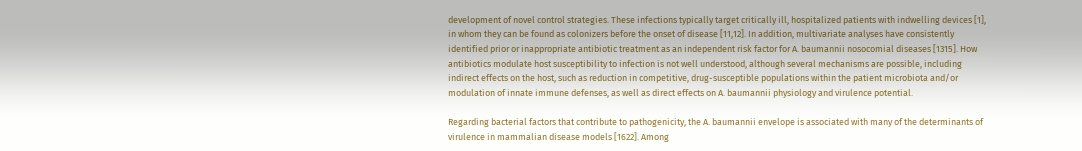development of novel control strategies. These infections typically target critically ill, hospitalized patients with indwelling devices [1], in whom they can be found as colonizers before the onset of disease [11,12]. In addition, multivariate analyses have consistently identified prior or inappropriate antibiotic treatment as an independent risk factor for A. baumannii nosocomial diseases [1315]. How antibiotics modulate host susceptibility to infection is not well understood, although several mechanisms are possible, including indirect effects on the host, such as reduction in competitive, drug-susceptible populations within the patient microbiota and/or modulation of innate immune defenses, as well as direct effects on A. baumannii physiology and virulence potential.

Regarding bacterial factors that contribute to pathogenicity, the A. baumannii envelope is associated with many of the determinants of virulence in mammalian disease models [1622]. Among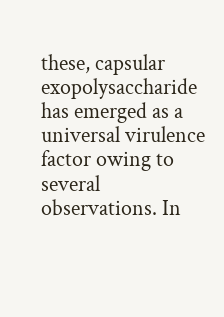these, capsular exopolysaccharide has emerged as a universal virulence factor owing to several observations. In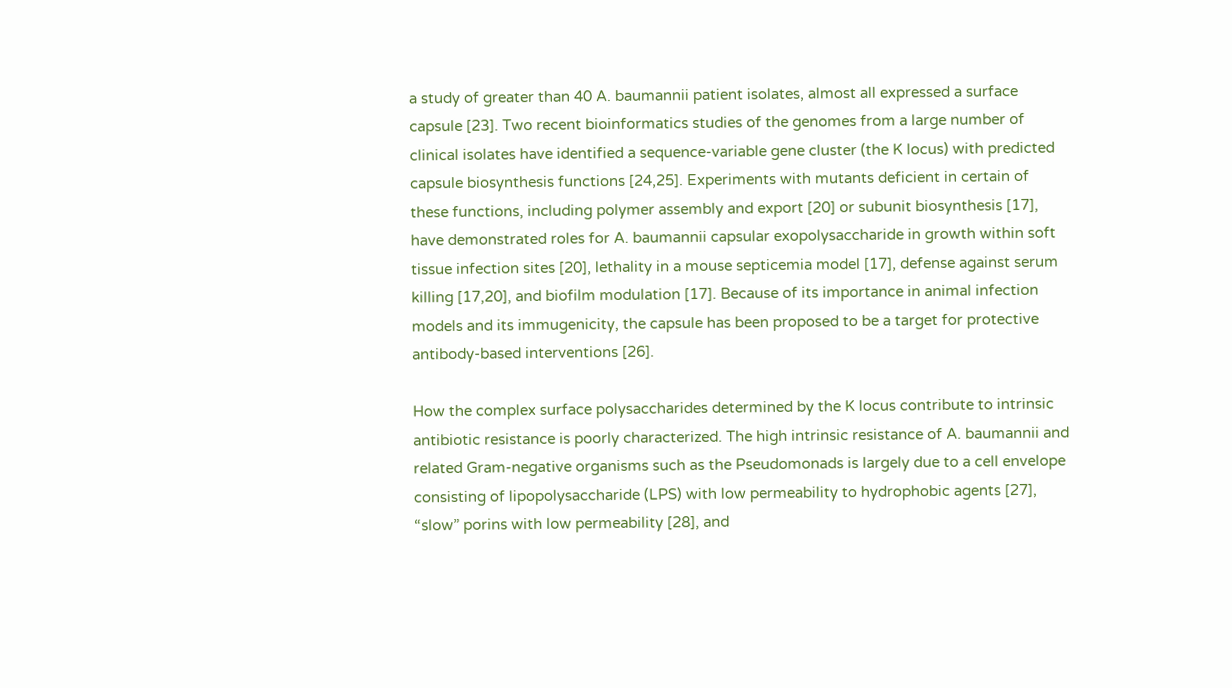a study of greater than 40 A. baumannii patient isolates, almost all expressed a surface capsule [23]. Two recent bioinformatics studies of the genomes from a large number of clinical isolates have identified a sequence-variable gene cluster (the K locus) with predicted capsule biosynthesis functions [24,25]. Experiments with mutants deficient in certain of these functions, including polymer assembly and export [20] or subunit biosynthesis [17], have demonstrated roles for A. baumannii capsular exopolysaccharide in growth within soft tissue infection sites [20], lethality in a mouse septicemia model [17], defense against serum killing [17,20], and biofilm modulation [17]. Because of its importance in animal infection models and its immugenicity, the capsule has been proposed to be a target for protective antibody-based interventions [26].

How the complex surface polysaccharides determined by the K locus contribute to intrinsic antibiotic resistance is poorly characterized. The high intrinsic resistance of A. baumannii and related Gram-negative organisms such as the Pseudomonads is largely due to a cell envelope consisting of lipopolysaccharide (LPS) with low permeability to hydrophobic agents [27], “slow” porins with low permeability [28], and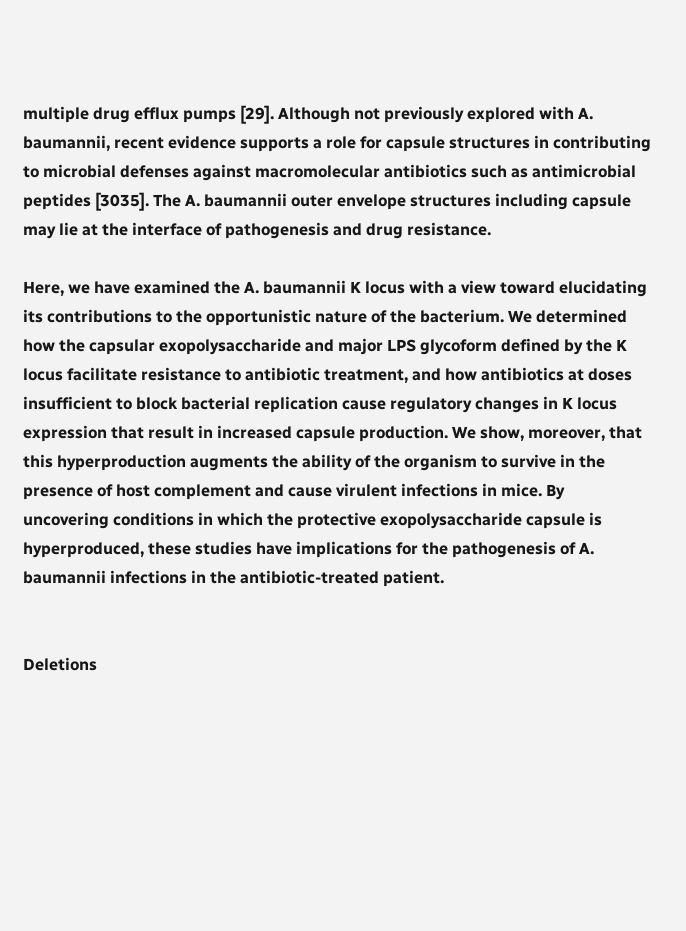multiple drug efflux pumps [29]. Although not previously explored with A. baumannii, recent evidence supports a role for capsule structures in contributing to microbial defenses against macromolecular antibiotics such as antimicrobial peptides [3035]. The A. baumannii outer envelope structures including capsule may lie at the interface of pathogenesis and drug resistance.

Here, we have examined the A. baumannii K locus with a view toward elucidating its contributions to the opportunistic nature of the bacterium. We determined how the capsular exopolysaccharide and major LPS glycoform defined by the K locus facilitate resistance to antibiotic treatment, and how antibiotics at doses insufficient to block bacterial replication cause regulatory changes in K locus expression that result in increased capsule production. We show, moreover, that this hyperproduction augments the ability of the organism to survive in the presence of host complement and cause virulent infections in mice. By uncovering conditions in which the protective exopolysaccharide capsule is hyperproduced, these studies have implications for the pathogenesis of A. baumannii infections in the antibiotic-treated patient.


Deletions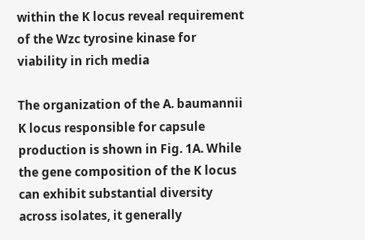within the K locus reveal requirement of the Wzc tyrosine kinase for viability in rich media

The organization of the A. baumannii K locus responsible for capsule production is shown in Fig. 1A. While the gene composition of the K locus can exhibit substantial diversity across isolates, it generally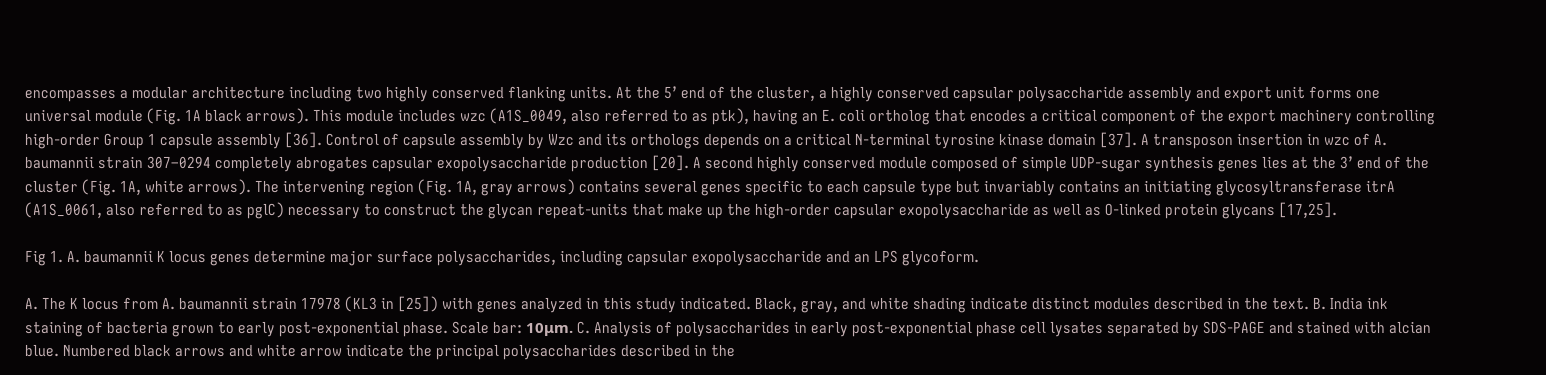encompasses a modular architecture including two highly conserved flanking units. At the 5’ end of the cluster, a highly conserved capsular polysaccharide assembly and export unit forms one universal module (Fig. 1A black arrows). This module includes wzc (A1S_0049, also referred to as ptk), having an E. coli ortholog that encodes a critical component of the export machinery controlling high-order Group 1 capsule assembly [36]. Control of capsule assembly by Wzc and its orthologs depends on a critical N-terminal tyrosine kinase domain [37]. A transposon insertion in wzc of A. baumannii strain 307–0294 completely abrogates capsular exopolysaccharide production [20]. A second highly conserved module composed of simple UDP-sugar synthesis genes lies at the 3’ end of the cluster (Fig. 1A, white arrows). The intervening region (Fig. 1A, gray arrows) contains several genes specific to each capsule type but invariably contains an initiating glycosyltransferase itrA (A1S_0061, also referred to as pglC) necessary to construct the glycan repeat-units that make up the high-order capsular exopolysaccharide as well as O-linked protein glycans [17,25].

Fig 1. A. baumannii K locus genes determine major surface polysaccharides, including capsular exopolysaccharide and an LPS glycoform.

A. The K locus from A. baumannii strain 17978 (KL3 in [25]) with genes analyzed in this study indicated. Black, gray, and white shading indicate distinct modules described in the text. B. India ink staining of bacteria grown to early post-exponential phase. Scale bar: 10μm. C. Analysis of polysaccharides in early post-exponential phase cell lysates separated by SDS-PAGE and stained with alcian blue. Numbered black arrows and white arrow indicate the principal polysaccharides described in the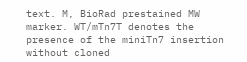text. M, BioRad prestained MW marker. WT/mTn7T denotes the presence of the miniTn7 insertion without cloned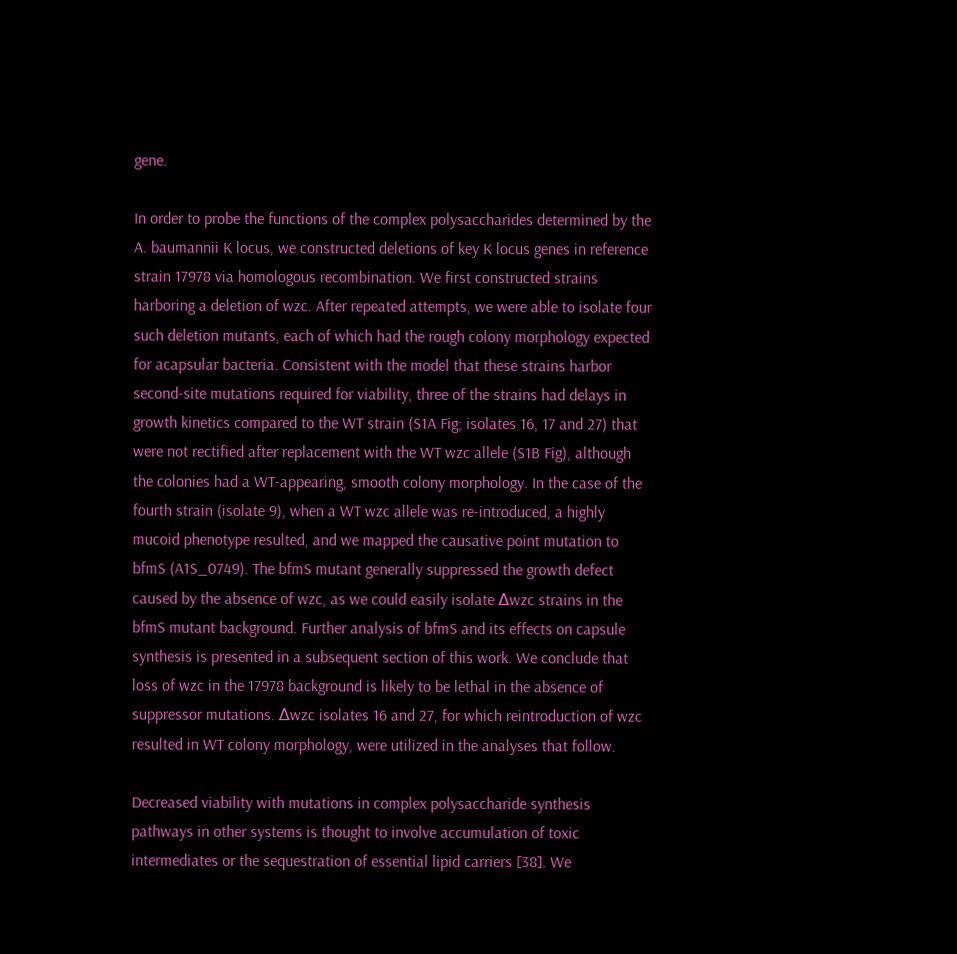gene.

In order to probe the functions of the complex polysaccharides determined by the A. baumannii K locus, we constructed deletions of key K locus genes in reference strain 17978 via homologous recombination. We first constructed strains harboring a deletion of wzc. After repeated attempts, we were able to isolate four such deletion mutants, each of which had the rough colony morphology expected for acapsular bacteria. Consistent with the model that these strains harbor second-site mutations required for viability, three of the strains had delays in growth kinetics compared to the WT strain (S1A Fig; isolates 16, 17 and 27) that were not rectified after replacement with the WT wzc allele (S1B Fig), although the colonies had a WT-appearing, smooth colony morphology. In the case of the fourth strain (isolate 9), when a WT wzc allele was re-introduced, a highly mucoid phenotype resulted, and we mapped the causative point mutation to bfmS (A1S_0749). The bfmS mutant generally suppressed the growth defect caused by the absence of wzc, as we could easily isolate ∆wzc strains in the bfmS mutant background. Further analysis of bfmS and its effects on capsule synthesis is presented in a subsequent section of this work. We conclude that loss of wzc in the 17978 background is likely to be lethal in the absence of suppressor mutations. ∆wzc isolates 16 and 27, for which reintroduction of wzc resulted in WT colony morphology, were utilized in the analyses that follow.

Decreased viability with mutations in complex polysaccharide synthesis pathways in other systems is thought to involve accumulation of toxic intermediates or the sequestration of essential lipid carriers [38]. We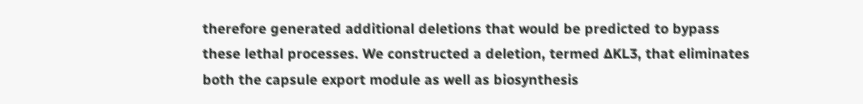therefore generated additional deletions that would be predicted to bypass these lethal processes. We constructed a deletion, termed ∆KL3, that eliminates both the capsule export module as well as biosynthesis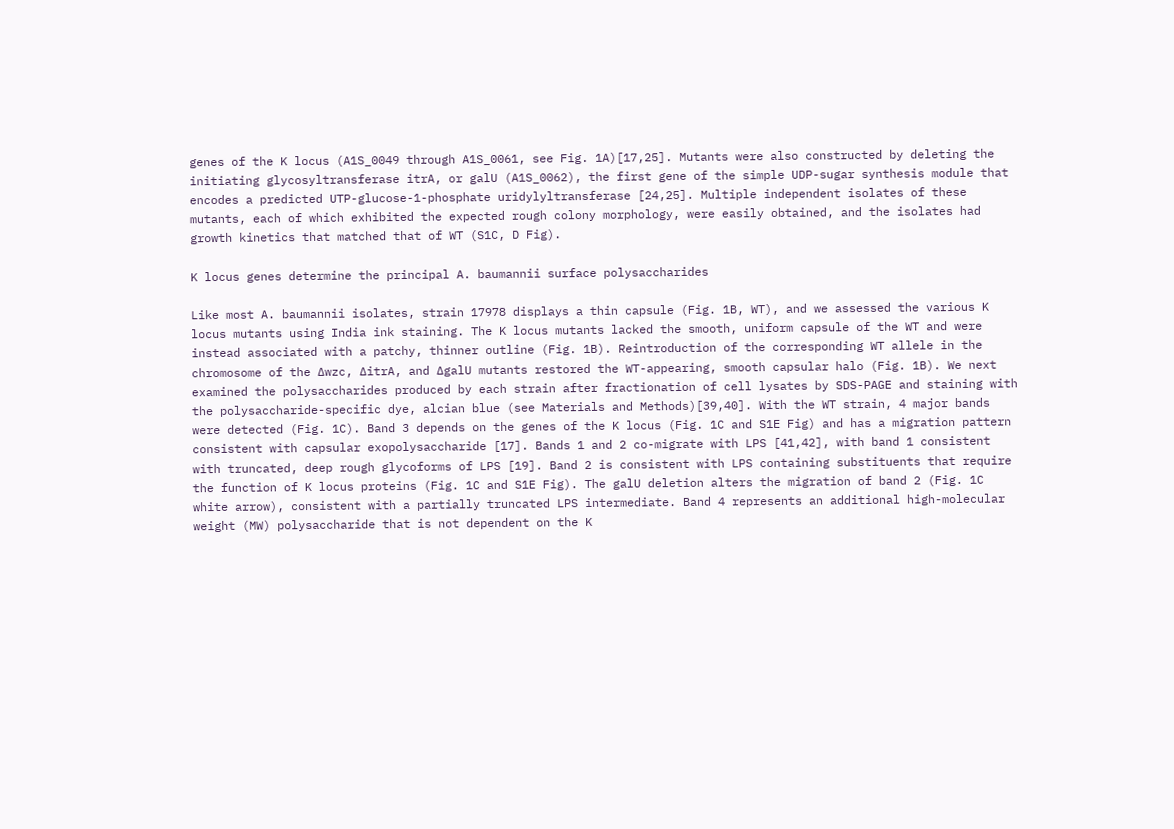genes of the K locus (A1S_0049 through A1S_0061, see Fig. 1A)[17,25]. Mutants were also constructed by deleting the initiating glycosyltransferase itrA, or galU (A1S_0062), the first gene of the simple UDP-sugar synthesis module that encodes a predicted UTP-glucose-1-phosphate uridylyltransferase [24,25]. Multiple independent isolates of these mutants, each of which exhibited the expected rough colony morphology, were easily obtained, and the isolates had growth kinetics that matched that of WT (S1C, D Fig).

K locus genes determine the principal A. baumannii surface polysaccharides

Like most A. baumannii isolates, strain 17978 displays a thin capsule (Fig. 1B, WT), and we assessed the various K locus mutants using India ink staining. The K locus mutants lacked the smooth, uniform capsule of the WT and were instead associated with a patchy, thinner outline (Fig. 1B). Reintroduction of the corresponding WT allele in the chromosome of the ∆wzc, ∆itrA, and ∆galU mutants restored the WT-appearing, smooth capsular halo (Fig. 1B). We next examined the polysaccharides produced by each strain after fractionation of cell lysates by SDS-PAGE and staining with the polysaccharide-specific dye, alcian blue (see Materials and Methods)[39,40]. With the WT strain, 4 major bands were detected (Fig. 1C). Band 3 depends on the genes of the K locus (Fig. 1C and S1E Fig) and has a migration pattern consistent with capsular exopolysaccharide [17]. Bands 1 and 2 co-migrate with LPS [41,42], with band 1 consistent with truncated, deep rough glycoforms of LPS [19]. Band 2 is consistent with LPS containing substituents that require the function of K locus proteins (Fig. 1C and S1E Fig). The galU deletion alters the migration of band 2 (Fig. 1C white arrow), consistent with a partially truncated LPS intermediate. Band 4 represents an additional high-molecular weight (MW) polysaccharide that is not dependent on the K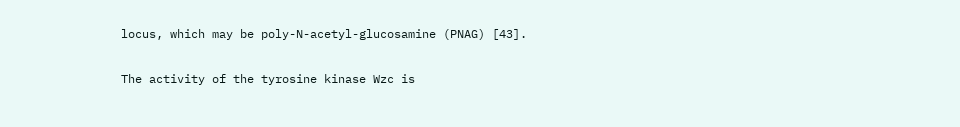locus, which may be poly-N-acetyl-glucosamine (PNAG) [43].

The activity of the tyrosine kinase Wzc is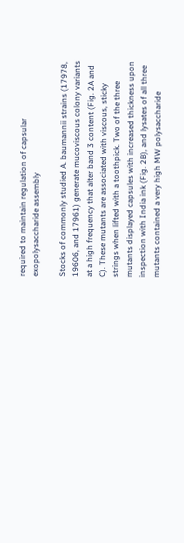required to maintain regulation of capsular exopolysaccharide assembly

Stocks of commonly studied A. baumannii strains (17978, 19606, and 17961) generate mucoviscous colony variants at a high frequency that alter band 3 content (Fig. 2A and C). These mutants are associated with viscous, sticky strings when lifted with a toothpick. Two of the three mutants displayed capsules with increased thickness upon inspection with India ink (Fig. 2B), and lysates of all three mutants contained a very high MW polysaccharide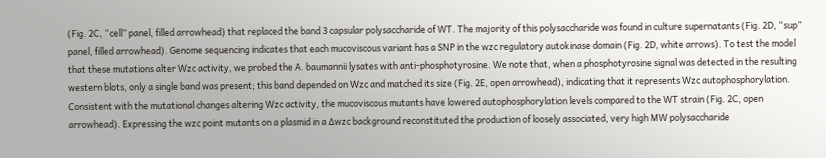(Fig. 2C, “cell” panel, filled arrowhead) that replaced the band 3 capsular polysaccharide of WT. The majority of this polysaccharide was found in culture supernatants (Fig. 2D, “sup” panel, filled arrowhead). Genome sequencing indicates that each mucoviscous variant has a SNP in the wzc regulatory autokinase domain (Fig. 2D, white arrows). To test the model that these mutations alter Wzc activity, we probed the A. baumannii lysates with anti-phosphotyrosine. We note that, when a phosphotyrosine signal was detected in the resulting western blots, only a single band was present; this band depended on Wzc and matched its size (Fig. 2E, open arrowhead), indicating that it represents Wzc autophosphorylation. Consistent with the mutational changes altering Wzc activity, the mucoviscous mutants have lowered autophosphorylation levels compared to the WT strain (Fig. 2C, open arrowhead). Expressing the wzc point mutants on a plasmid in a ∆wzc background reconstituted the production of loosely associated, very high MW polysaccharide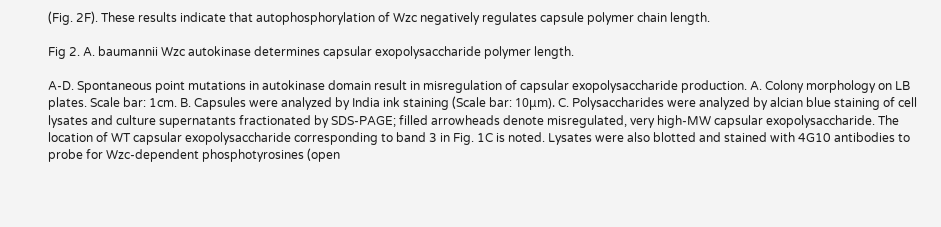(Fig. 2F). These results indicate that autophosphorylation of Wzc negatively regulates capsule polymer chain length.

Fig 2. A. baumannii Wzc autokinase determines capsular exopolysaccharide polymer length.

A-D. Spontaneous point mutations in autokinase domain result in misregulation of capsular exopolysaccharide production. A. Colony morphology on LB plates. Scale bar: 1cm. B. Capsules were analyzed by India ink staining (Scale bar: 10μm). C. Polysaccharides were analyzed by alcian blue staining of cell lysates and culture supernatants fractionated by SDS-PAGE; filled arrowheads denote misregulated, very high-MW capsular exopolysaccharide. The location of WT capsular exopolysaccharide corresponding to band 3 in Fig. 1C is noted. Lysates were also blotted and stained with 4G10 antibodies to probe for Wzc-dependent phosphotyrosines (open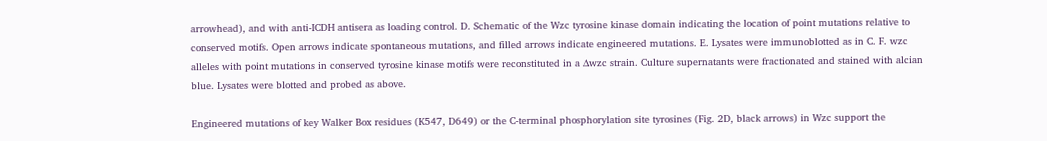arrowhead), and with anti-ICDH antisera as loading control. D. Schematic of the Wzc tyrosine kinase domain indicating the location of point mutations relative to conserved motifs. Open arrows indicate spontaneous mutations, and filled arrows indicate engineered mutations. E. Lysates were immunoblotted as in C. F. wzc alleles with point mutations in conserved tyrosine kinase motifs were reconstituted in a ∆wzc strain. Culture supernatants were fractionated and stained with alcian blue. Lysates were blotted and probed as above.

Engineered mutations of key Walker Box residues (K547, D649) or the C-terminal phosphorylation site tyrosines (Fig. 2D, black arrows) in Wzc support the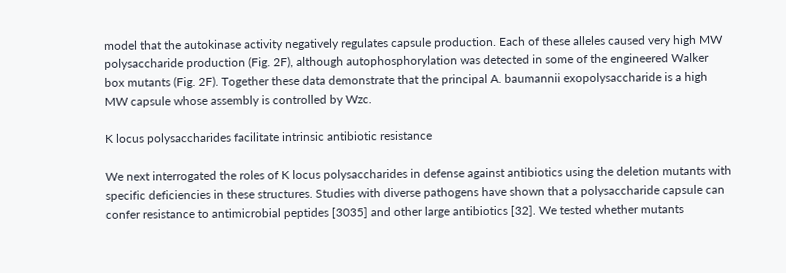model that the autokinase activity negatively regulates capsule production. Each of these alleles caused very high MW polysaccharide production (Fig. 2F), although autophosphorylation was detected in some of the engineered Walker box mutants (Fig. 2F). Together these data demonstrate that the principal A. baumannii exopolysaccharide is a high MW capsule whose assembly is controlled by Wzc.

K locus polysaccharides facilitate intrinsic antibiotic resistance

We next interrogated the roles of K locus polysaccharides in defense against antibiotics using the deletion mutants with specific deficiencies in these structures. Studies with diverse pathogens have shown that a polysaccharide capsule can confer resistance to antimicrobial peptides [3035] and other large antibiotics [32]. We tested whether mutants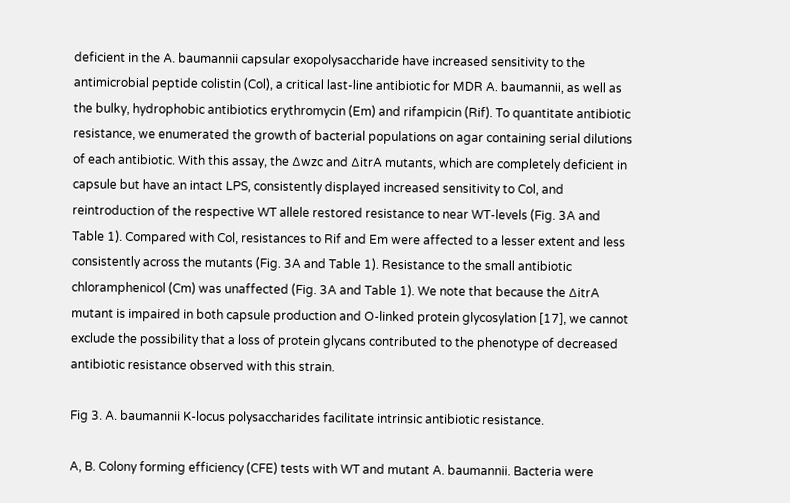deficient in the A. baumannii capsular exopolysaccharide have increased sensitivity to the antimicrobial peptide colistin (Col), a critical last-line antibiotic for MDR A. baumannii, as well as the bulky, hydrophobic antibiotics erythromycin (Em) and rifampicin (Rif). To quantitate antibiotic resistance, we enumerated the growth of bacterial populations on agar containing serial dilutions of each antibiotic. With this assay, the ∆wzc and ∆itrA mutants, which are completely deficient in capsule but have an intact LPS, consistently displayed increased sensitivity to Col, and reintroduction of the respective WT allele restored resistance to near WT-levels (Fig. 3A and Table 1). Compared with Col, resistances to Rif and Em were affected to a lesser extent and less consistently across the mutants (Fig. 3A and Table 1). Resistance to the small antibiotic chloramphenicol (Cm) was unaffected (Fig. 3A and Table 1). We note that because the ∆itrA mutant is impaired in both capsule production and O-linked protein glycosylation [17], we cannot exclude the possibility that a loss of protein glycans contributed to the phenotype of decreased antibiotic resistance observed with this strain.

Fig 3. A. baumannii K-locus polysaccharides facilitate intrinsic antibiotic resistance.

A, B. Colony forming efficiency (CFE) tests with WT and mutant A. baumannii. Bacteria were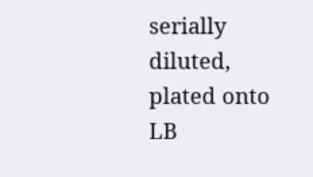serially diluted, plated onto LB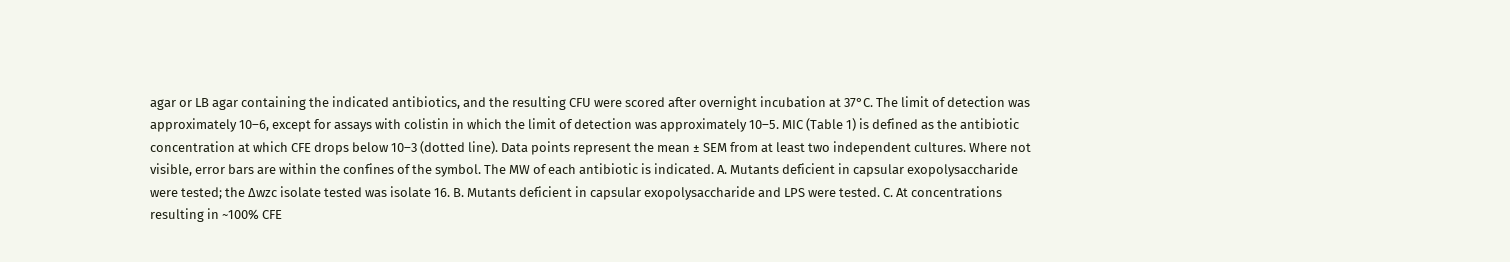agar or LB agar containing the indicated antibiotics, and the resulting CFU were scored after overnight incubation at 37°C. The limit of detection was approximately 10–6, except for assays with colistin in which the limit of detection was approximately 10–5. MIC (Table 1) is defined as the antibiotic concentration at which CFE drops below 10–3 (dotted line). Data points represent the mean ± SEM from at least two independent cultures. Where not visible, error bars are within the confines of the symbol. The MW of each antibiotic is indicated. A. Mutants deficient in capsular exopolysaccharide were tested; the ∆wzc isolate tested was isolate 16. B. Mutants deficient in capsular exopolysaccharide and LPS were tested. C. At concentrations resulting in ~100% CFE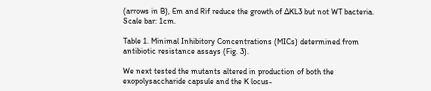(arrows in B), Em and Rif reduce the growth of ∆KL3 but not WT bacteria. Scale bar: 1cm.

Table 1. Minimal Inhibitory Concentrations (MICs) determined from antibiotic resistance assays (Fig. 3).

We next tested the mutants altered in production of both the exopolysaccharide capsule and the K locus-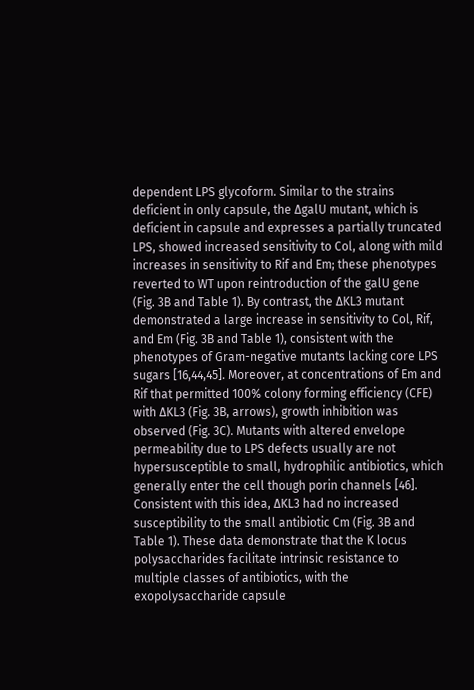dependent LPS glycoform. Similar to the strains deficient in only capsule, the ∆galU mutant, which is deficient in capsule and expresses a partially truncated LPS, showed increased sensitivity to Col, along with mild increases in sensitivity to Rif and Em; these phenotypes reverted to WT upon reintroduction of the galU gene (Fig. 3B and Table 1). By contrast, the ∆KL3 mutant demonstrated a large increase in sensitivity to Col, Rif, and Em (Fig. 3B and Table 1), consistent with the phenotypes of Gram-negative mutants lacking core LPS sugars [16,44,45]. Moreover, at concentrations of Em and Rif that permitted 100% colony forming efficiency (CFE) with ∆KL3 (Fig. 3B, arrows), growth inhibition was observed (Fig. 3C). Mutants with altered envelope permeability due to LPS defects usually are not hypersusceptible to small, hydrophilic antibiotics, which generally enter the cell though porin channels [46]. Consistent with this idea, ∆KL3 had no increased susceptibility to the small antibiotic Cm (Fig. 3B and Table 1). These data demonstrate that the K locus polysaccharides facilitate intrinsic resistance to multiple classes of antibiotics, with the exopolysaccharide capsule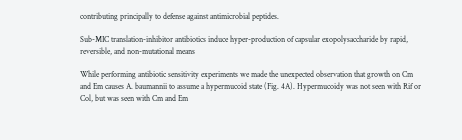contributing principally to defense against antimicrobial peptides.

Sub-MIC translation-inhibitor antibiotics induce hyper-production of capsular exopolysaccharide by rapid, reversible, and non-mutational means

While performing antibiotic sensitivity experiments we made the unexpected observation that growth on Cm and Em causes A. baumannii to assume a hypermucoid state (Fig. 4A). Hypermucoidy was not seen with Rif or Col, but was seen with Cm and Em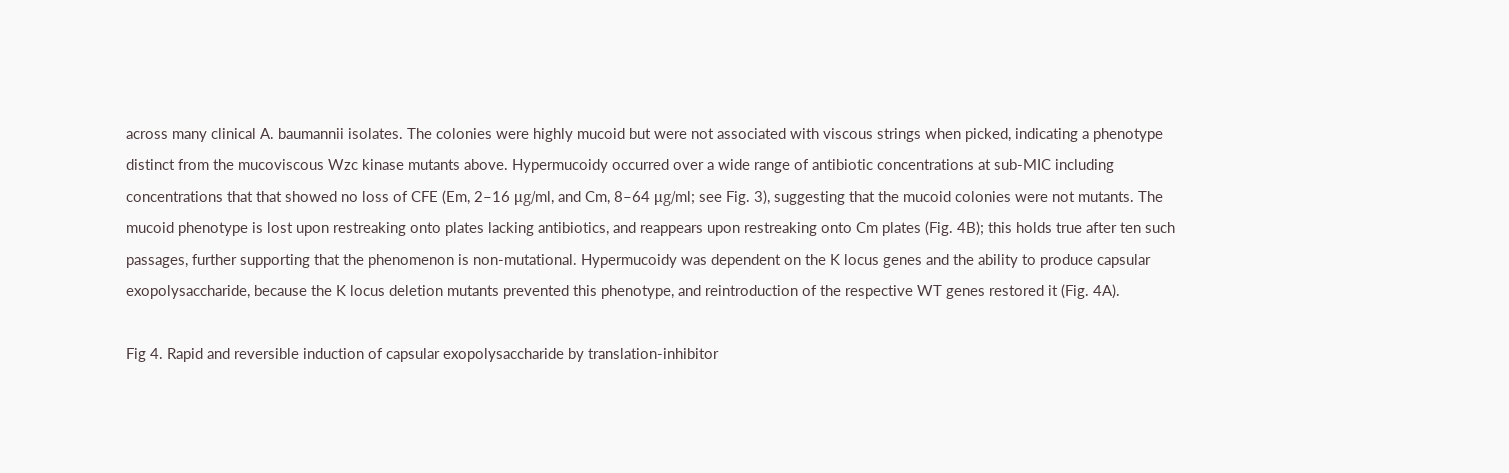across many clinical A. baumannii isolates. The colonies were highly mucoid but were not associated with viscous strings when picked, indicating a phenotype distinct from the mucoviscous Wzc kinase mutants above. Hypermucoidy occurred over a wide range of antibiotic concentrations at sub-MIC including concentrations that that showed no loss of CFE (Em, 2–16 μg/ml, and Cm, 8–64 μg/ml; see Fig. 3), suggesting that the mucoid colonies were not mutants. The mucoid phenotype is lost upon restreaking onto plates lacking antibiotics, and reappears upon restreaking onto Cm plates (Fig. 4B); this holds true after ten such passages, further supporting that the phenomenon is non-mutational. Hypermucoidy was dependent on the K locus genes and the ability to produce capsular exopolysaccharide, because the K locus deletion mutants prevented this phenotype, and reintroduction of the respective WT genes restored it (Fig. 4A).

Fig 4. Rapid and reversible induction of capsular exopolysaccharide by translation-inhibitor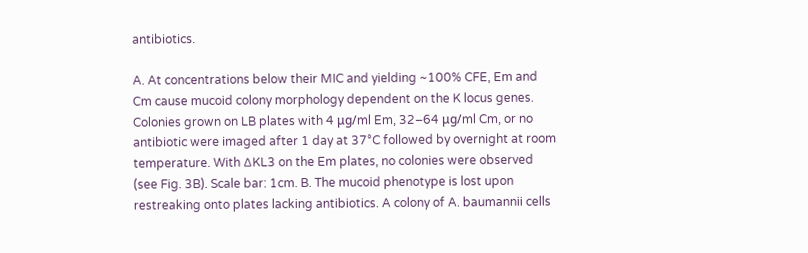antibiotics.

A. At concentrations below their MIC and yielding ~100% CFE, Em and Cm cause mucoid colony morphology dependent on the K locus genes. Colonies grown on LB plates with 4 μg/ml Em, 32–64 μg/ml Cm, or no antibiotic were imaged after 1 day at 37°C followed by overnight at room temperature. With ∆KL3 on the Em plates, no colonies were observed (see Fig. 3B). Scale bar: 1cm. B. The mucoid phenotype is lost upon restreaking onto plates lacking antibiotics. A colony of A. baumannii cells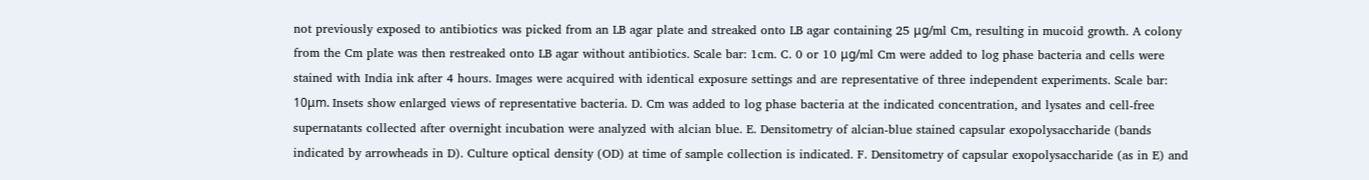not previously exposed to antibiotics was picked from an LB agar plate and streaked onto LB agar containing 25 μg/ml Cm, resulting in mucoid growth. A colony from the Cm plate was then restreaked onto LB agar without antibiotics. Scale bar: 1cm. C. 0 or 10 μg/ml Cm were added to log phase bacteria and cells were stained with India ink after 4 hours. Images were acquired with identical exposure settings and are representative of three independent experiments. Scale bar: 10μm. Insets show enlarged views of representative bacteria. D. Cm was added to log phase bacteria at the indicated concentration, and lysates and cell-free supernatants collected after overnight incubation were analyzed with alcian blue. E. Densitometry of alcian-blue stained capsular exopolysaccharide (bands indicated by arrowheads in D). Culture optical density (OD) at time of sample collection is indicated. F. Densitometry of capsular exopolysaccharide (as in E) and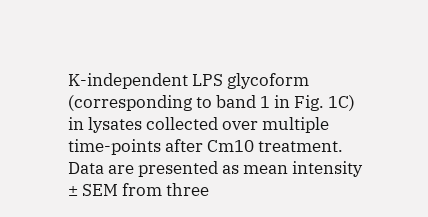K-independent LPS glycoform (corresponding to band 1 in Fig. 1C) in lysates collected over multiple time-points after Cm10 treatment. Data are presented as mean intensity ± SEM from three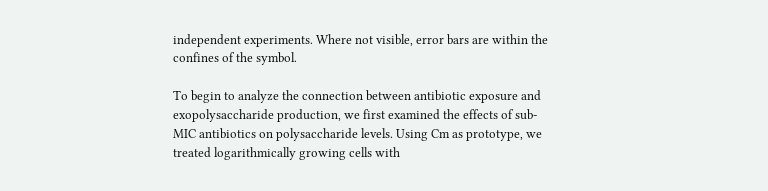independent experiments. Where not visible, error bars are within the confines of the symbol.

To begin to analyze the connection between antibiotic exposure and exopolysaccharide production, we first examined the effects of sub-MIC antibiotics on polysaccharide levels. Using Cm as prototype, we treated logarithmically growing cells with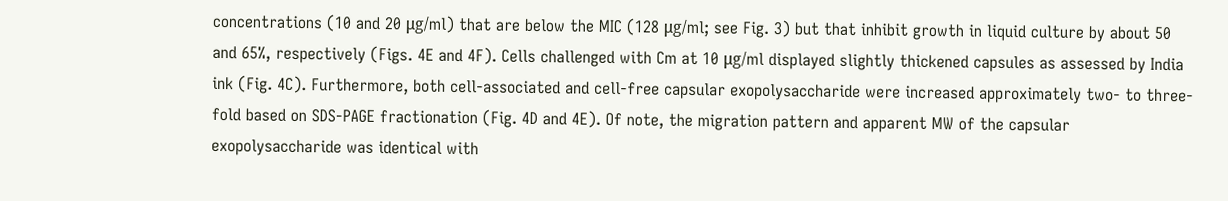concentrations (10 and 20 μg/ml) that are below the MIC (128 μg/ml; see Fig. 3) but that inhibit growth in liquid culture by about 50 and 65%, respectively (Figs. 4E and 4F). Cells challenged with Cm at 10 μg/ml displayed slightly thickened capsules as assessed by India ink (Fig. 4C). Furthermore, both cell-associated and cell-free capsular exopolysaccharide were increased approximately two- to three-fold based on SDS-PAGE fractionation (Fig. 4D and 4E). Of note, the migration pattern and apparent MW of the capsular exopolysaccharide was identical with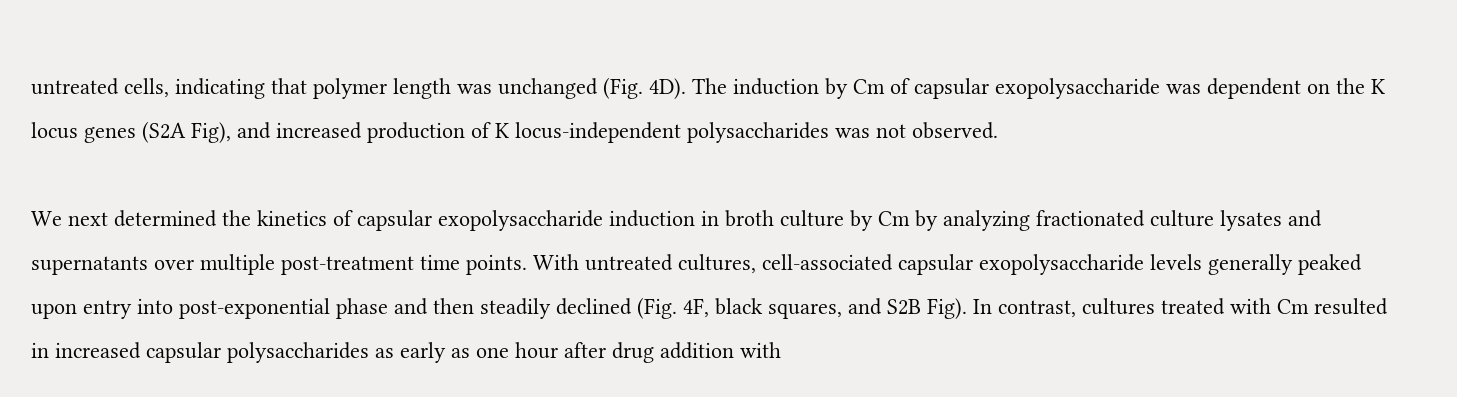untreated cells, indicating that polymer length was unchanged (Fig. 4D). The induction by Cm of capsular exopolysaccharide was dependent on the K locus genes (S2A Fig), and increased production of K locus-independent polysaccharides was not observed.

We next determined the kinetics of capsular exopolysaccharide induction in broth culture by Cm by analyzing fractionated culture lysates and supernatants over multiple post-treatment time points. With untreated cultures, cell-associated capsular exopolysaccharide levels generally peaked upon entry into post-exponential phase and then steadily declined (Fig. 4F, black squares, and S2B Fig). In contrast, cultures treated with Cm resulted in increased capsular polysaccharides as early as one hour after drug addition with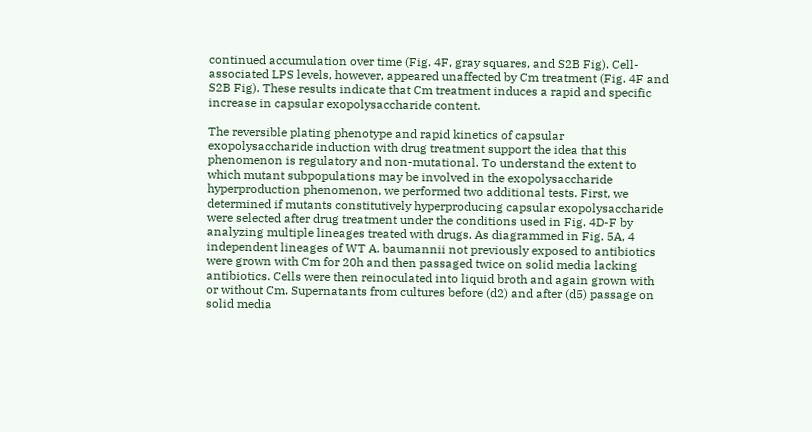continued accumulation over time (Fig. 4F, gray squares, and S2B Fig). Cell-associated LPS levels, however, appeared unaffected by Cm treatment (Fig. 4F and S2B Fig). These results indicate that Cm treatment induces a rapid and specific increase in capsular exopolysaccharide content.

The reversible plating phenotype and rapid kinetics of capsular exopolysaccharide induction with drug treatment support the idea that this phenomenon is regulatory and non-mutational. To understand the extent to which mutant subpopulations may be involved in the exopolysaccharide hyperproduction phenomenon, we performed two additional tests. First, we determined if mutants constitutively hyperproducing capsular exopolysaccharide were selected after drug treatment under the conditions used in Fig. 4D-F by analyzing multiple lineages treated with drugs. As diagrammed in Fig. 5A, 4 independent lineages of WT A. baumannii not previously exposed to antibiotics were grown with Cm for 20h and then passaged twice on solid media lacking antibiotics. Cells were then reinoculated into liquid broth and again grown with or without Cm. Supernatants from cultures before (d2) and after (d5) passage on solid media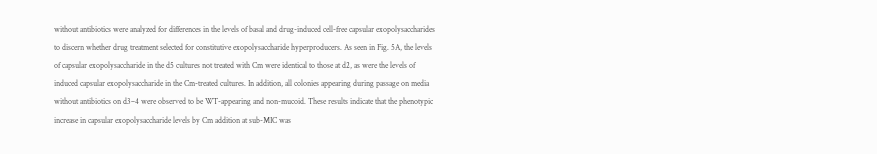without antibiotics were analyzed for differences in the levels of basal and drug-induced cell-free capsular exopolysaccharides to discern whether drug treatment selected for constitutive exopolysaccharide hyperproducers. As seen in Fig. 5A, the levels of capsular exopolysaccharide in the d5 cultures not treated with Cm were identical to those at d2, as were the levels of induced capsular exopolysaccharide in the Cm-treated cultures. In addition, all colonies appearing during passage on media without antibiotics on d3–4 were observed to be WT-appearing and non-mucoid. These results indicate that the phenotypic increase in capsular exopolysaccharide levels by Cm addition at sub-MIC was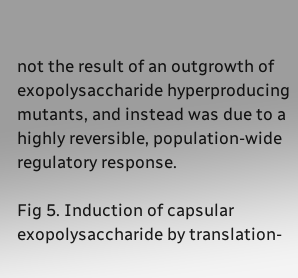not the result of an outgrowth of exopolysaccharide hyperproducing mutants, and instead was due to a highly reversible, population-wide regulatory response.

Fig 5. Induction of capsular exopolysaccharide by translation-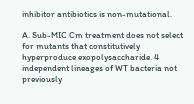inhibitor antibiotics is non-mutational.

A. Sub-MIC Cm treatment does not select for mutants that constitutively hyperproduce exopolysaccharide. 4 independent lineages of WT bacteria not previously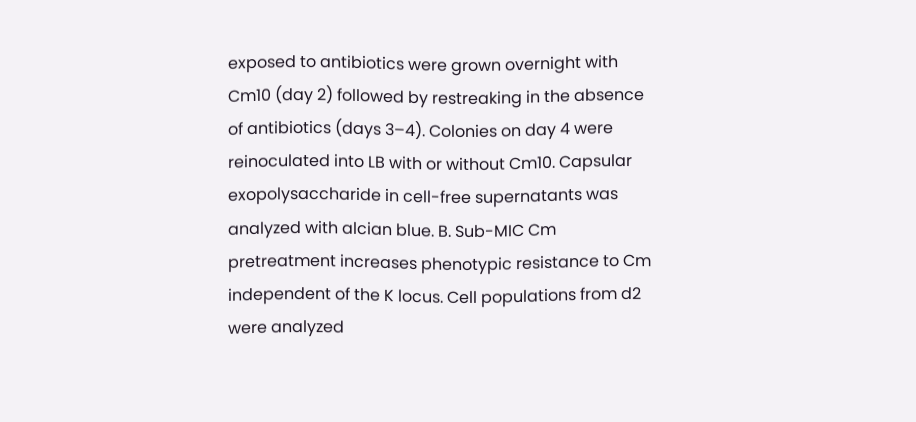exposed to antibiotics were grown overnight with Cm10 (day 2) followed by restreaking in the absence of antibiotics (days 3–4). Colonies on day 4 were reinoculated into LB with or without Cm10. Capsular exopolysaccharide in cell-free supernatants was analyzed with alcian blue. B. Sub-MIC Cm pretreatment increases phenotypic resistance to Cm independent of the K locus. Cell populations from d2 were analyzed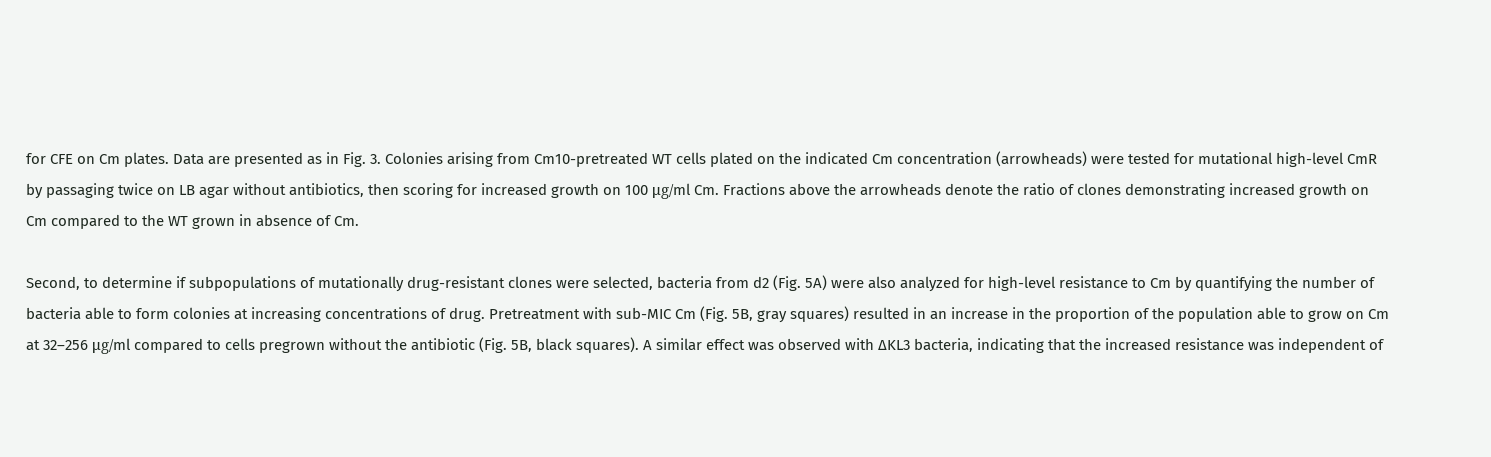for CFE on Cm plates. Data are presented as in Fig. 3. Colonies arising from Cm10-pretreated WT cells plated on the indicated Cm concentration (arrowheads) were tested for mutational high-level CmR by passaging twice on LB agar without antibiotics, then scoring for increased growth on 100 μg/ml Cm. Fractions above the arrowheads denote the ratio of clones demonstrating increased growth on Cm compared to the WT grown in absence of Cm.

Second, to determine if subpopulations of mutationally drug-resistant clones were selected, bacteria from d2 (Fig. 5A) were also analyzed for high-level resistance to Cm by quantifying the number of bacteria able to form colonies at increasing concentrations of drug. Pretreatment with sub-MIC Cm (Fig. 5B, gray squares) resulted in an increase in the proportion of the population able to grow on Cm at 32–256 μg/ml compared to cells pregrown without the antibiotic (Fig. 5B, black squares). A similar effect was observed with ∆KL3 bacteria, indicating that the increased resistance was independent of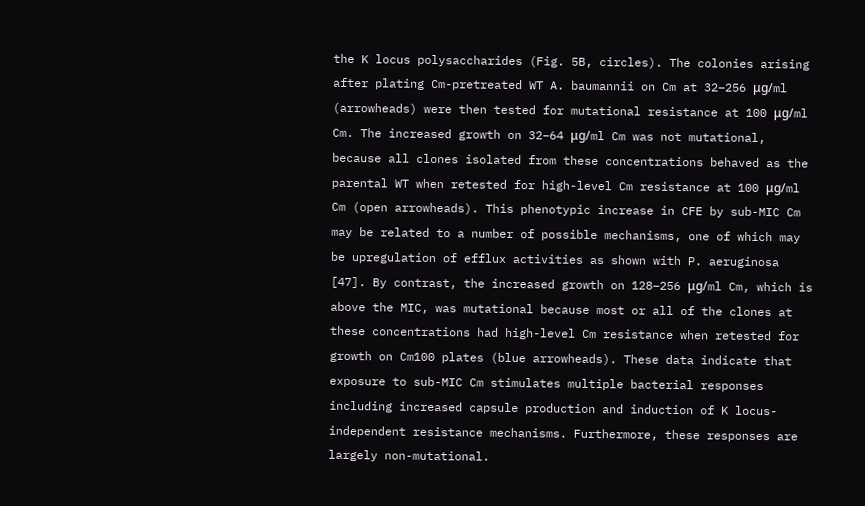the K locus polysaccharides (Fig. 5B, circles). The colonies arising after plating Cm-pretreated WT A. baumannii on Cm at 32–256 μg/ml (arrowheads) were then tested for mutational resistance at 100 μg/ml Cm. The increased growth on 32–64 μg/ml Cm was not mutational, because all clones isolated from these concentrations behaved as the parental WT when retested for high-level Cm resistance at 100 μg/ml Cm (open arrowheads). This phenotypic increase in CFE by sub-MIC Cm may be related to a number of possible mechanisms, one of which may be upregulation of efflux activities as shown with P. aeruginosa [47]. By contrast, the increased growth on 128–256 μg/ml Cm, which is above the MIC, was mutational because most or all of the clones at these concentrations had high-level Cm resistance when retested for growth on Cm100 plates (blue arrowheads). These data indicate that exposure to sub-MIC Cm stimulates multiple bacterial responses including increased capsule production and induction of K locus-independent resistance mechanisms. Furthermore, these responses are largely non-mutational.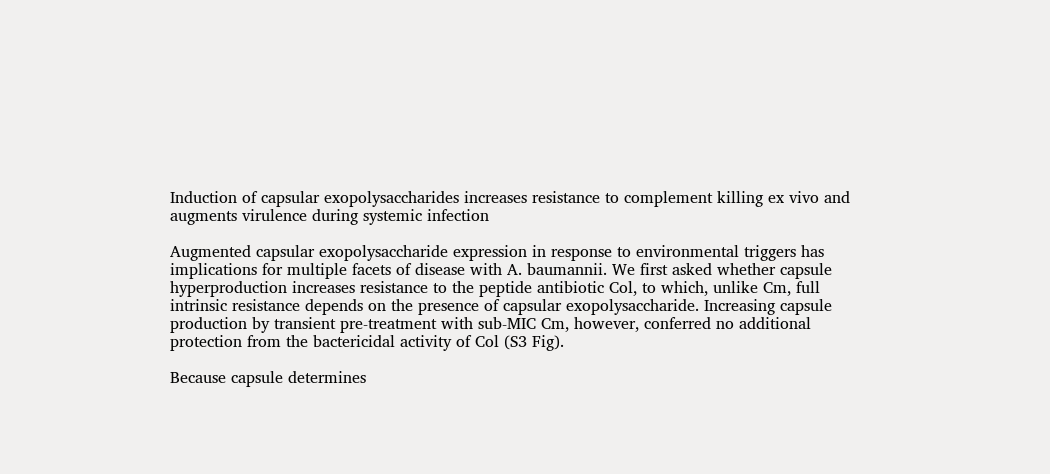Induction of capsular exopolysaccharides increases resistance to complement killing ex vivo and augments virulence during systemic infection

Augmented capsular exopolysaccharide expression in response to environmental triggers has implications for multiple facets of disease with A. baumannii. We first asked whether capsule hyperproduction increases resistance to the peptide antibiotic Col, to which, unlike Cm, full intrinsic resistance depends on the presence of capsular exopolysaccharide. Increasing capsule production by transient pre-treatment with sub-MIC Cm, however, conferred no additional protection from the bactericidal activity of Col (S3 Fig).

Because capsule determines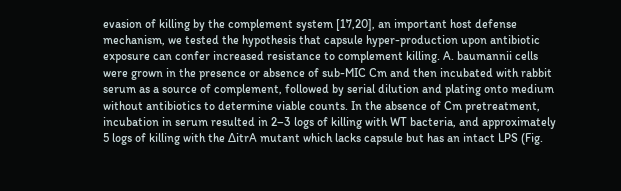evasion of killing by the complement system [17,20], an important host defense mechanism, we tested the hypothesis that capsule hyper-production upon antibiotic exposure can confer increased resistance to complement killing. A. baumannii cells were grown in the presence or absence of sub-MIC Cm and then incubated with rabbit serum as a source of complement, followed by serial dilution and plating onto medium without antibiotics to determine viable counts. In the absence of Cm pretreatment, incubation in serum resulted in 2–3 logs of killing with WT bacteria, and approximately 5 logs of killing with the ∆itrA mutant which lacks capsule but has an intact LPS (Fig.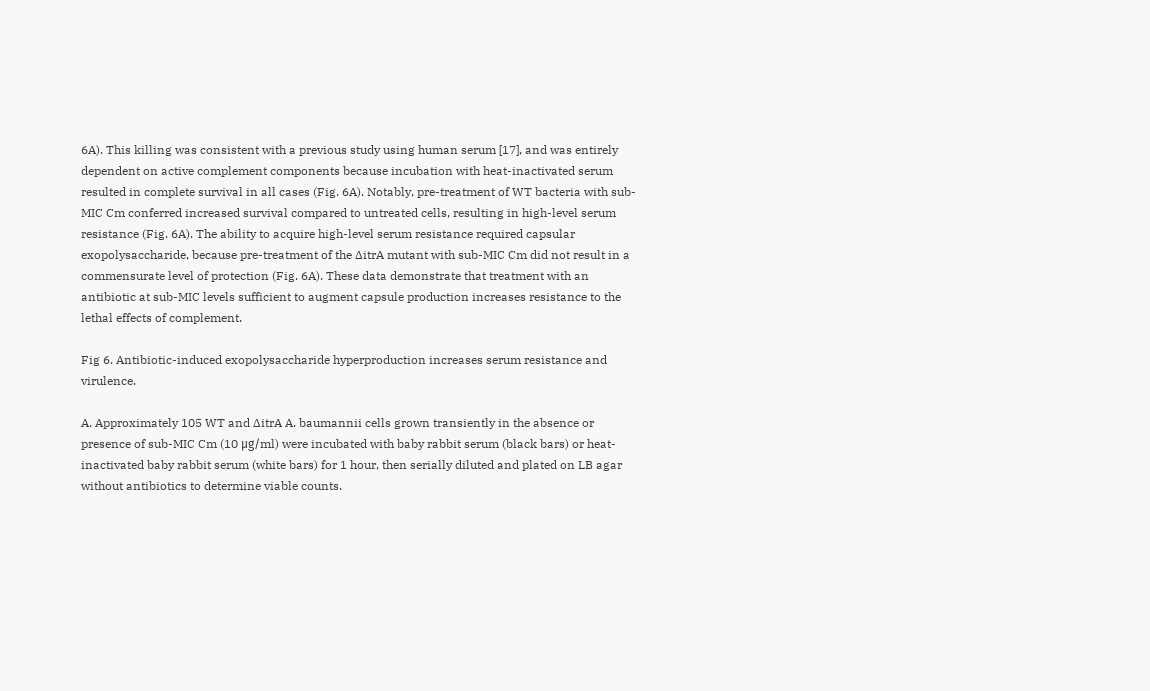6A). This killing was consistent with a previous study using human serum [17], and was entirely dependent on active complement components because incubation with heat-inactivated serum resulted in complete survival in all cases (Fig. 6A). Notably, pre-treatment of WT bacteria with sub-MIC Cm conferred increased survival compared to untreated cells, resulting in high-level serum resistance (Fig. 6A). The ability to acquire high-level serum resistance required capsular exopolysaccharide, because pre-treatment of the ∆itrA mutant with sub-MIC Cm did not result in a commensurate level of protection (Fig. 6A). These data demonstrate that treatment with an antibiotic at sub-MIC levels sufficient to augment capsule production increases resistance to the lethal effects of complement.

Fig 6. Antibiotic-induced exopolysaccharide hyperproduction increases serum resistance and virulence.

A. Approximately 105 WT and ∆itrA A. baumannii cells grown transiently in the absence or presence of sub-MIC Cm (10 μg/ml) were incubated with baby rabbit serum (black bars) or heat-inactivated baby rabbit serum (white bars) for 1 hour, then serially diluted and plated on LB agar without antibiotics to determine viable counts.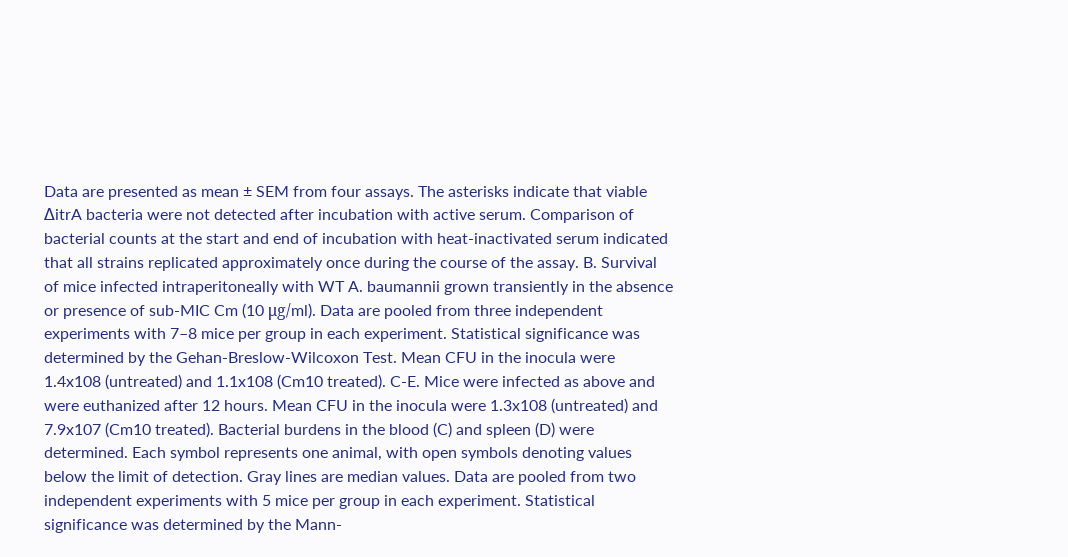Data are presented as mean ± SEM from four assays. The asterisks indicate that viable ∆itrA bacteria were not detected after incubation with active serum. Comparison of bacterial counts at the start and end of incubation with heat-inactivated serum indicated that all strains replicated approximately once during the course of the assay. B. Survival of mice infected intraperitoneally with WT A. baumannii grown transiently in the absence or presence of sub-MIC Cm (10 μg/ml). Data are pooled from three independent experiments with 7–8 mice per group in each experiment. Statistical significance was determined by the Gehan-Breslow-Wilcoxon Test. Mean CFU in the inocula were 1.4x108 (untreated) and 1.1x108 (Cm10 treated). C-E. Mice were infected as above and were euthanized after 12 hours. Mean CFU in the inocula were 1.3x108 (untreated) and 7.9x107 (Cm10 treated). Bacterial burdens in the blood (C) and spleen (D) were determined. Each symbol represents one animal, with open symbols denoting values below the limit of detection. Gray lines are median values. Data are pooled from two independent experiments with 5 mice per group in each experiment. Statistical significance was determined by the Mann-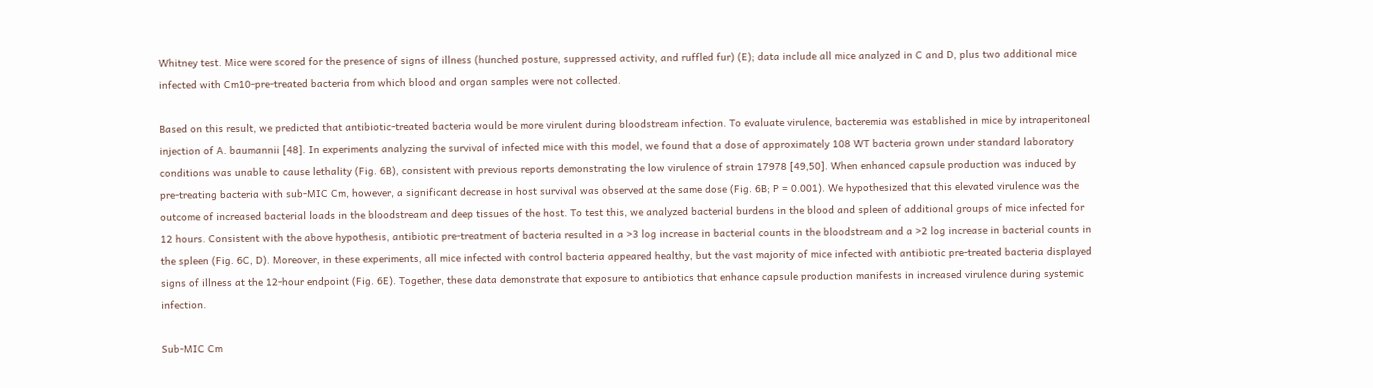Whitney test. Mice were scored for the presence of signs of illness (hunched posture, suppressed activity, and ruffled fur) (E); data include all mice analyzed in C and D, plus two additional mice infected with Cm10-pre-treated bacteria from which blood and organ samples were not collected.

Based on this result, we predicted that antibiotic-treated bacteria would be more virulent during bloodstream infection. To evaluate virulence, bacteremia was established in mice by intraperitoneal injection of A. baumannii [48]. In experiments analyzing the survival of infected mice with this model, we found that a dose of approximately 108 WT bacteria grown under standard laboratory conditions was unable to cause lethality (Fig. 6B), consistent with previous reports demonstrating the low virulence of strain 17978 [49,50]. When enhanced capsule production was induced by pre-treating bacteria with sub-MIC Cm, however, a significant decrease in host survival was observed at the same dose (Fig. 6B; P = 0.001). We hypothesized that this elevated virulence was the outcome of increased bacterial loads in the bloodstream and deep tissues of the host. To test this, we analyzed bacterial burdens in the blood and spleen of additional groups of mice infected for 12 hours. Consistent with the above hypothesis, antibiotic pre-treatment of bacteria resulted in a >3 log increase in bacterial counts in the bloodstream and a >2 log increase in bacterial counts in the spleen (Fig. 6C, D). Moreover, in these experiments, all mice infected with control bacteria appeared healthy, but the vast majority of mice infected with antibiotic pre-treated bacteria displayed signs of illness at the 12-hour endpoint (Fig. 6E). Together, these data demonstrate that exposure to antibiotics that enhance capsule production manifests in increased virulence during systemic infection.

Sub-MIC Cm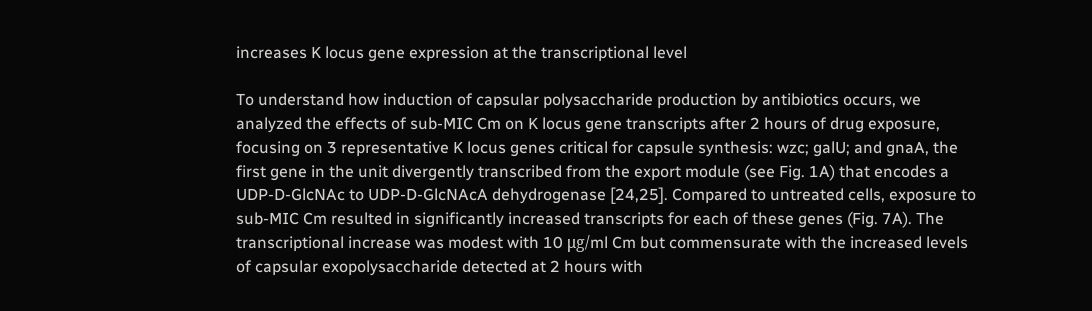increases K locus gene expression at the transcriptional level

To understand how induction of capsular polysaccharide production by antibiotics occurs, we analyzed the effects of sub-MIC Cm on K locus gene transcripts after 2 hours of drug exposure, focusing on 3 representative K locus genes critical for capsule synthesis: wzc; galU; and gnaA, the first gene in the unit divergently transcribed from the export module (see Fig. 1A) that encodes a UDP-D-GlcNAc to UDP-D-GlcNAcA dehydrogenase [24,25]. Compared to untreated cells, exposure to sub-MIC Cm resulted in significantly increased transcripts for each of these genes (Fig. 7A). The transcriptional increase was modest with 10 μg/ml Cm but commensurate with the increased levels of capsular exopolysaccharide detected at 2 hours with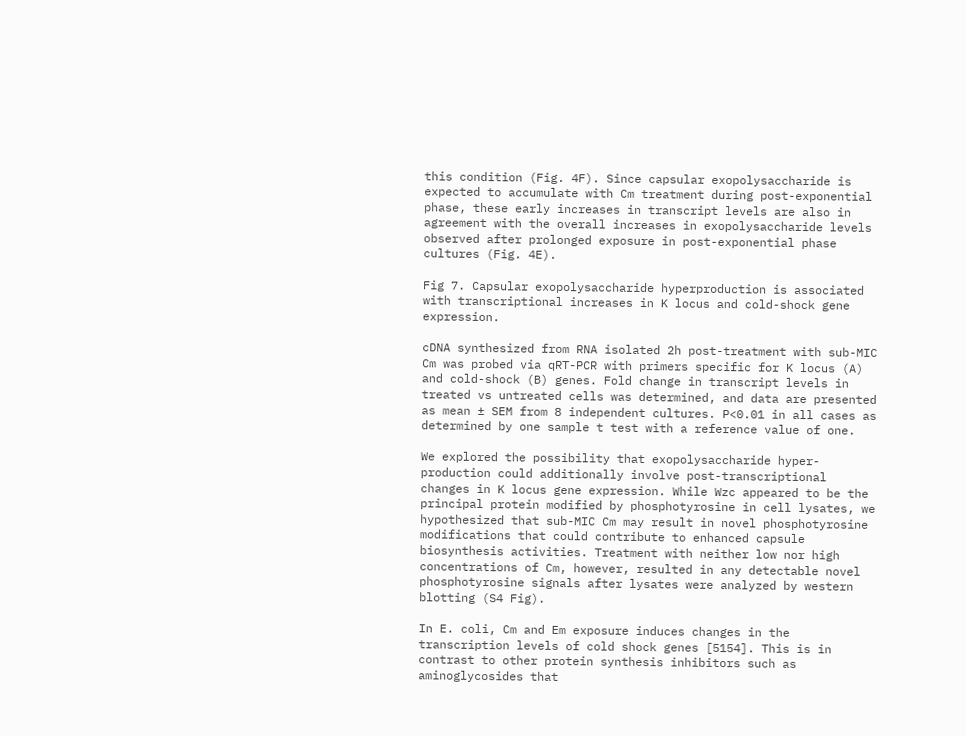this condition (Fig. 4F). Since capsular exopolysaccharide is expected to accumulate with Cm treatment during post-exponential phase, these early increases in transcript levels are also in agreement with the overall increases in exopolysaccharide levels observed after prolonged exposure in post-exponential phase cultures (Fig. 4E).

Fig 7. Capsular exopolysaccharide hyperproduction is associated with transcriptional increases in K locus and cold-shock gene expression.

cDNA synthesized from RNA isolated 2h post-treatment with sub-MIC Cm was probed via qRT-PCR with primers specific for K locus (A) and cold-shock (B) genes. Fold change in transcript levels in treated vs untreated cells was determined, and data are presented as mean ± SEM from 8 independent cultures. P<0.01 in all cases as determined by one sample t test with a reference value of one.

We explored the possibility that exopolysaccharide hyper-production could additionally involve post-transcriptional changes in K locus gene expression. While Wzc appeared to be the principal protein modified by phosphotyrosine in cell lysates, we hypothesized that sub-MIC Cm may result in novel phosphotyrosine modifications that could contribute to enhanced capsule biosynthesis activities. Treatment with neither low nor high concentrations of Cm, however, resulted in any detectable novel phosphotyrosine signals after lysates were analyzed by western blotting (S4 Fig).

In E. coli, Cm and Em exposure induces changes in the transcription levels of cold shock genes [5154]. This is in contrast to other protein synthesis inhibitors such as aminoglycosides that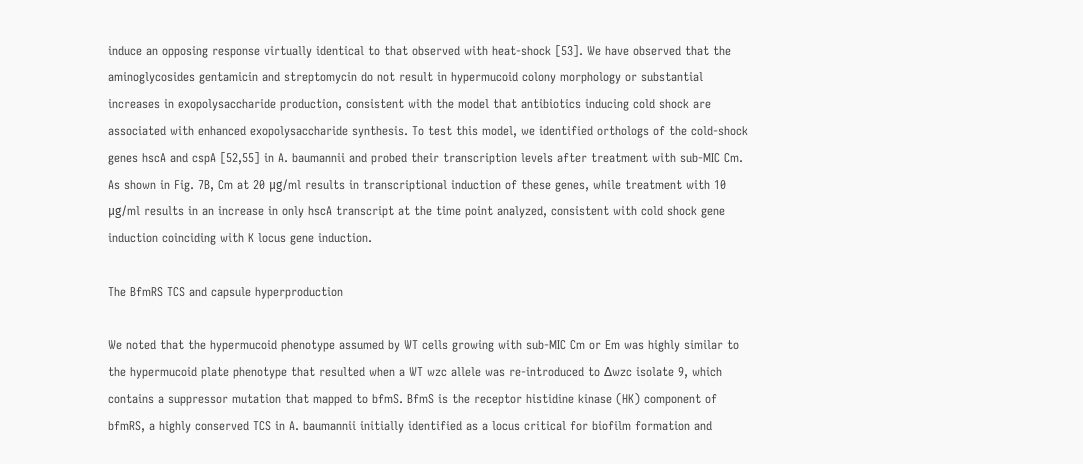induce an opposing response virtually identical to that observed with heat-shock [53]. We have observed that the aminoglycosides gentamicin and streptomycin do not result in hypermucoid colony morphology or substantial increases in exopolysaccharide production, consistent with the model that antibiotics inducing cold shock are associated with enhanced exopolysaccharide synthesis. To test this model, we identified orthologs of the cold-shock genes hscA and cspA [52,55] in A. baumannii and probed their transcription levels after treatment with sub-MIC Cm. As shown in Fig. 7B, Cm at 20 μg/ml results in transcriptional induction of these genes, while treatment with 10 μg/ml results in an increase in only hscA transcript at the time point analyzed, consistent with cold shock gene induction coinciding with K locus gene induction.

The BfmRS TCS and capsule hyperproduction

We noted that the hypermucoid phenotype assumed by WT cells growing with sub-MIC Cm or Em was highly similar to the hypermucoid plate phenotype that resulted when a WT wzc allele was re-introduced to ∆wzc isolate 9, which contains a suppressor mutation that mapped to bfmS. BfmS is the receptor histidine kinase (HK) component of bfmRS, a highly conserved TCS in A. baumannii initially identified as a locus critical for biofilm formation and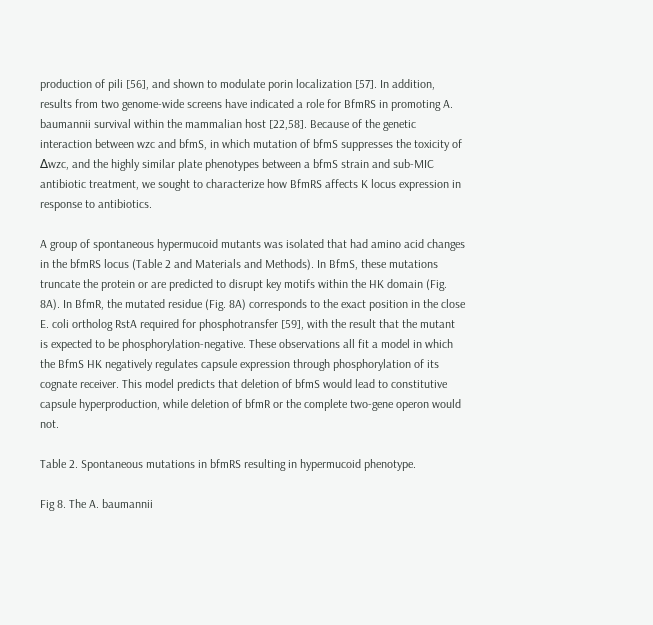production of pili [56], and shown to modulate porin localization [57]. In addition, results from two genome-wide screens have indicated a role for BfmRS in promoting A. baumannii survival within the mammalian host [22,58]. Because of the genetic interaction between wzc and bfmS, in which mutation of bfmS suppresses the toxicity of ∆wzc, and the highly similar plate phenotypes between a bfmS strain and sub-MIC antibiotic treatment, we sought to characterize how BfmRS affects K locus expression in response to antibiotics.

A group of spontaneous hypermucoid mutants was isolated that had amino acid changes in the bfmRS locus (Table 2 and Materials and Methods). In BfmS, these mutations truncate the protein or are predicted to disrupt key motifs within the HK domain (Fig. 8A). In BfmR, the mutated residue (Fig. 8A) corresponds to the exact position in the close E. coli ortholog RstA required for phosphotransfer [59], with the result that the mutant is expected to be phosphorylation-negative. These observations all fit a model in which the BfmS HK negatively regulates capsule expression through phosphorylation of its cognate receiver. This model predicts that deletion of bfmS would lead to constitutive capsule hyperproduction, while deletion of bfmR or the complete two-gene operon would not.

Table 2. Spontaneous mutations in bfmRS resulting in hypermucoid phenotype.

Fig 8. The A. baumannii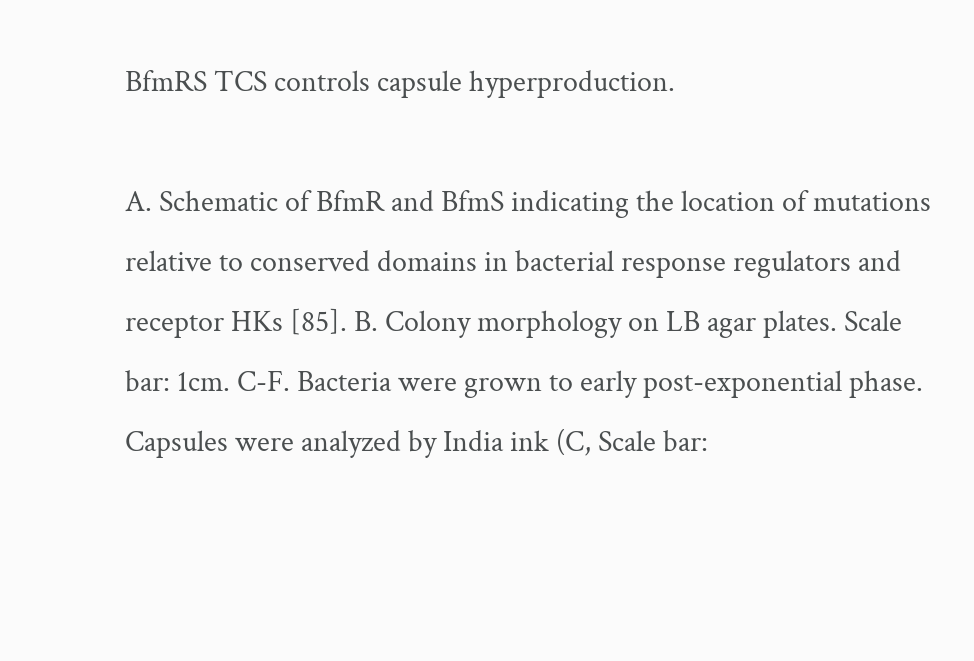BfmRS TCS controls capsule hyperproduction.

A. Schematic of BfmR and BfmS indicating the location of mutations relative to conserved domains in bacterial response regulators and receptor HKs [85]. B. Colony morphology on LB agar plates. Scale bar: 1cm. C-F. Bacteria were grown to early post-exponential phase. Capsules were analyzed by India ink (C, Scale bar: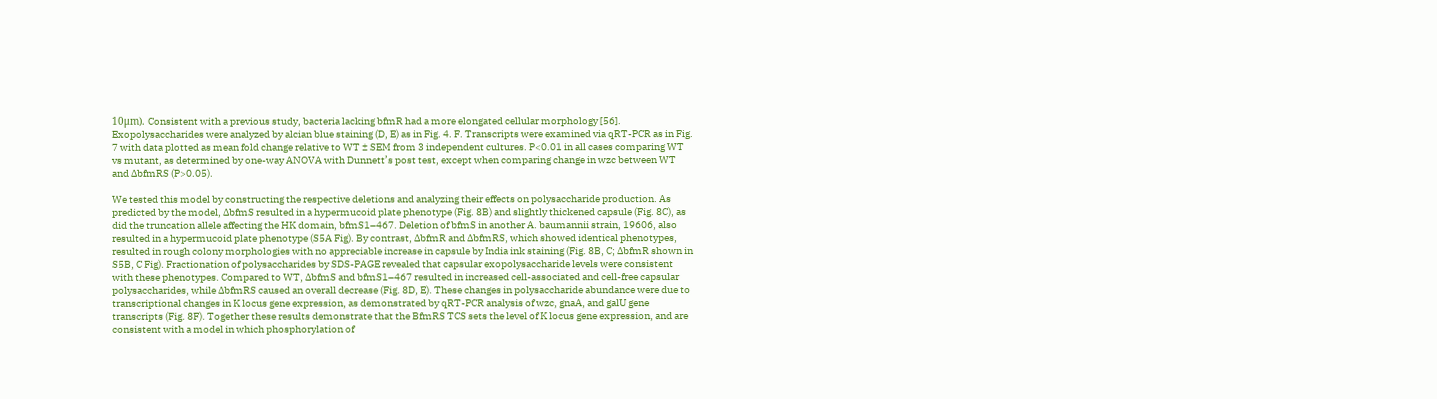10μm). Consistent with a previous study, bacteria lacking bfmR had a more elongated cellular morphology [56]. Exopolysaccharides were analyzed by alcian blue staining (D, E) as in Fig. 4. F. Transcripts were examined via qRT-PCR as in Fig. 7 with data plotted as mean fold change relative to WT ± SEM from 3 independent cultures. P<0.01 in all cases comparing WT vs mutant, as determined by one-way ANOVA with Dunnett’s post test, except when comparing change in wzc between WT and ∆bfmRS (P>0.05).

We tested this model by constructing the respective deletions and analyzing their effects on polysaccharide production. As predicted by the model, ∆bfmS resulted in a hypermucoid plate phenotype (Fig. 8B) and slightly thickened capsule (Fig. 8C), as did the truncation allele affecting the HK domain, bfmS1–467. Deletion of bfmS in another A. baumannii strain, 19606, also resulted in a hypermucoid plate phenotype (S5A Fig). By contrast, ∆bfmR and ∆bfmRS, which showed identical phenotypes, resulted in rough colony morphologies with no appreciable increase in capsule by India ink staining (Fig. 8B, C; ∆bfmR shown in S5B, C Fig). Fractionation of polysaccharides by SDS-PAGE revealed that capsular exopolysaccharide levels were consistent with these phenotypes. Compared to WT, ∆bfmS and bfmS1–467 resulted in increased cell-associated and cell-free capsular polysaccharides, while ∆bfmRS caused an overall decrease (Fig. 8D, E). These changes in polysaccharide abundance were due to transcriptional changes in K locus gene expression, as demonstrated by qRT-PCR analysis of wzc, gnaA, and galU gene transcripts (Fig. 8F). Together these results demonstrate that the BfmRS TCS sets the level of K locus gene expression, and are consistent with a model in which phosphorylation of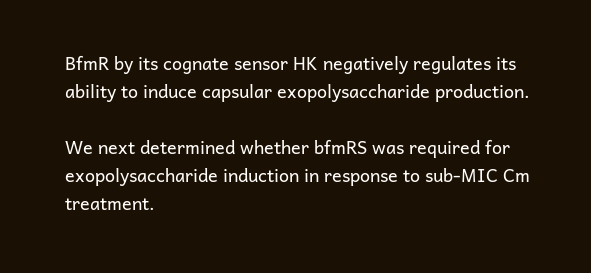BfmR by its cognate sensor HK negatively regulates its ability to induce capsular exopolysaccharide production.

We next determined whether bfmRS was required for exopolysaccharide induction in response to sub-MIC Cm treatment.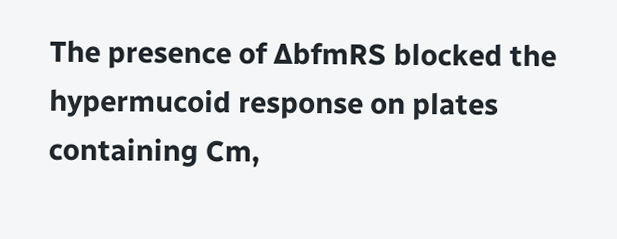The presence of ∆bfmRS blocked the hypermucoid response on plates containing Cm,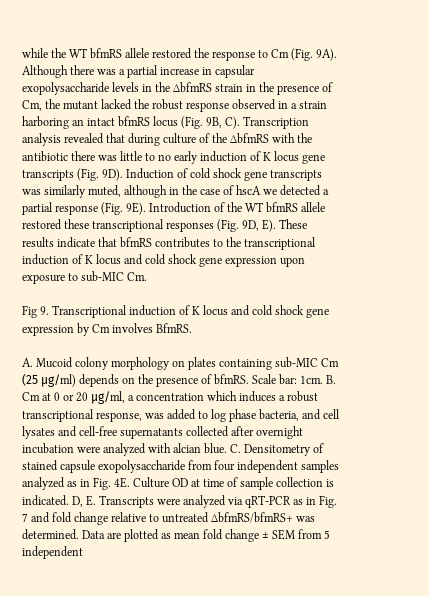while the WT bfmRS allele restored the response to Cm (Fig. 9A). Although there was a partial increase in capsular exopolysaccharide levels in the ∆bfmRS strain in the presence of Cm, the mutant lacked the robust response observed in a strain harboring an intact bfmRS locus (Fig. 9B, C). Transcription analysis revealed that during culture of the ∆bfmRS with the antibiotic there was little to no early induction of K locus gene transcripts (Fig. 9D). Induction of cold shock gene transcripts was similarly muted, although in the case of hscA we detected a partial response (Fig. 9E). Introduction of the WT bfmRS allele restored these transcriptional responses (Fig. 9D, E). These results indicate that bfmRS contributes to the transcriptional induction of K locus and cold shock gene expression upon exposure to sub-MIC Cm.

Fig 9. Transcriptional induction of K locus and cold shock gene expression by Cm involves BfmRS.

A. Mucoid colony morphology on plates containing sub-MIC Cm (25 μg/ml) depends on the presence of bfmRS. Scale bar: 1cm. B. Cm at 0 or 20 μg/ml, a concentration which induces a robust transcriptional response, was added to log phase bacteria, and cell lysates and cell-free supernatants collected after overnight incubation were analyzed with alcian blue. C. Densitometry of stained capsule exopolysaccharide from four independent samples analyzed as in Fig. 4E. Culture OD at time of sample collection is indicated. D, E. Transcripts were analyzed via qRT-PCR as in Fig. 7 and fold change relative to untreated ∆bfmRS/bfmRS+ was determined. Data are plotted as mean fold change ± SEM from 5 independent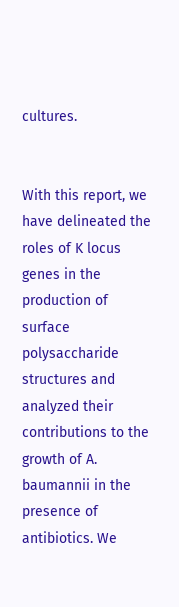cultures.


With this report, we have delineated the roles of K locus genes in the production of surface polysaccharide structures and analyzed their contributions to the growth of A. baumannii in the presence of antibiotics. We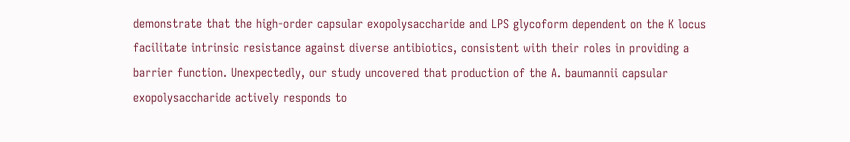demonstrate that the high-order capsular exopolysaccharide and LPS glycoform dependent on the K locus facilitate intrinsic resistance against diverse antibiotics, consistent with their roles in providing a barrier function. Unexpectedly, our study uncovered that production of the A. baumannii capsular exopolysaccharide actively responds to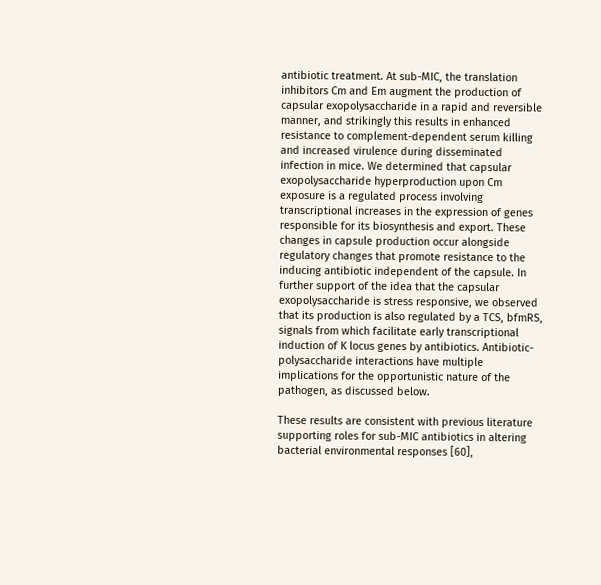antibiotic treatment. At sub-MIC, the translation inhibitors Cm and Em augment the production of capsular exopolysaccharide in a rapid and reversible manner, and strikingly this results in enhanced resistance to complement-dependent serum killing and increased virulence during disseminated infection in mice. We determined that capsular exopolysaccharide hyperproduction upon Cm exposure is a regulated process involving transcriptional increases in the expression of genes responsible for its biosynthesis and export. These changes in capsule production occur alongside regulatory changes that promote resistance to the inducing antibiotic independent of the capsule. In further support of the idea that the capsular exopolysaccharide is stress responsive, we observed that its production is also regulated by a TCS, bfmRS, signals from which facilitate early transcriptional induction of K locus genes by antibiotics. Antibiotic-polysaccharide interactions have multiple implications for the opportunistic nature of the pathogen, as discussed below.

These results are consistent with previous literature supporting roles for sub-MIC antibiotics in altering bacterial environmental responses [60],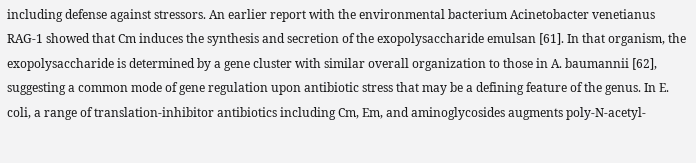including defense against stressors. An earlier report with the environmental bacterium Acinetobacter venetianus RAG-1 showed that Cm induces the synthesis and secretion of the exopolysaccharide emulsan [61]. In that organism, the exopolysaccharide is determined by a gene cluster with similar overall organization to those in A. baumannii [62], suggesting a common mode of gene regulation upon antibiotic stress that may be a defining feature of the genus. In E. coli, a range of translation-inhibitor antibiotics including Cm, Em, and aminoglycosides augments poly-N-acetyl-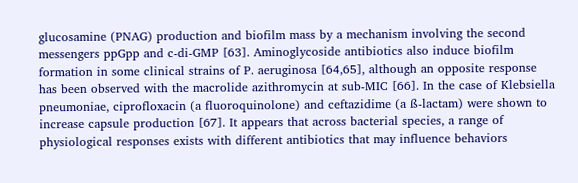glucosamine (PNAG) production and biofilm mass by a mechanism involving the second messengers ppGpp and c-di-GMP [63]. Aminoglycoside antibiotics also induce biofilm formation in some clinical strains of P. aeruginosa [64,65], although an opposite response has been observed with the macrolide azithromycin at sub-MIC [66]. In the case of Klebsiella pneumoniae, ciprofloxacin (a fluoroquinolone) and ceftazidime (a ß-lactam) were shown to increase capsule production [67]. It appears that across bacterial species, a range of physiological responses exists with different antibiotics that may influence behaviors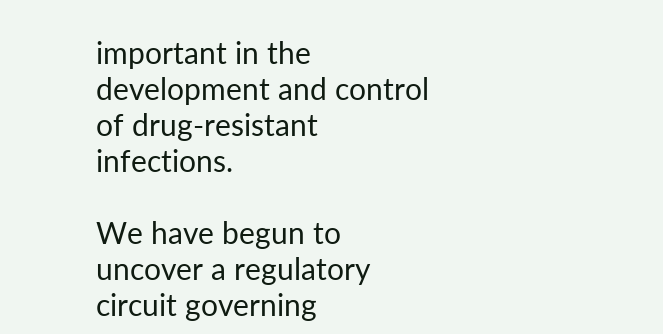important in the development and control of drug-resistant infections.

We have begun to uncover a regulatory circuit governing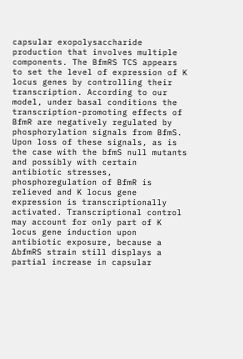capsular exopolysaccharide production that involves multiple components. The BfmRS TCS appears to set the level of expression of K locus genes by controlling their transcription. According to our model, under basal conditions the transcription-promoting effects of BfmR are negatively regulated by phosphorylation signals from BfmS. Upon loss of these signals, as is the case with the bfmS null mutants and possibly with certain antibiotic stresses, phosphoregulation of BfmR is relieved and K locus gene expression is transcriptionally activated. Transcriptional control may account for only part of K locus gene induction upon antibiotic exposure, because a ∆bfmRS strain still displays a partial increase in capsular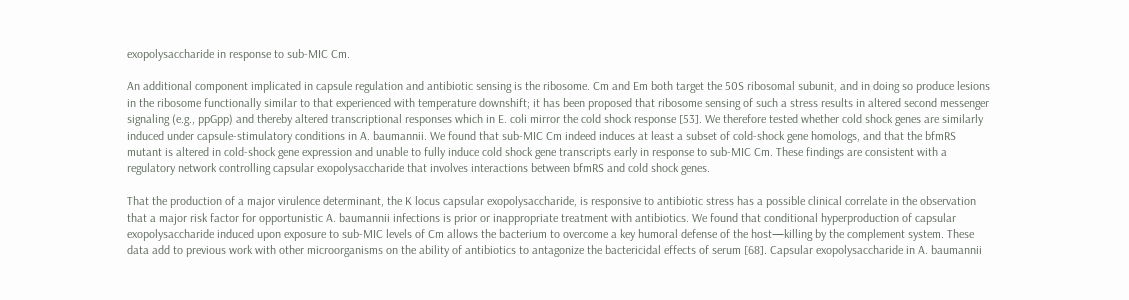exopolysaccharide in response to sub-MIC Cm.

An additional component implicated in capsule regulation and antibiotic sensing is the ribosome. Cm and Em both target the 50S ribosomal subunit, and in doing so produce lesions in the ribosome functionally similar to that experienced with temperature downshift; it has been proposed that ribosome sensing of such a stress results in altered second messenger signaling (e.g., ppGpp) and thereby altered transcriptional responses which in E. coli mirror the cold shock response [53]. We therefore tested whether cold shock genes are similarly induced under capsule-stimulatory conditions in A. baumannii. We found that sub-MIC Cm indeed induces at least a subset of cold-shock gene homologs, and that the bfmRS mutant is altered in cold-shock gene expression and unable to fully induce cold shock gene transcripts early in response to sub-MIC Cm. These findings are consistent with a regulatory network controlling capsular exopolysaccharide that involves interactions between bfmRS and cold shock genes.

That the production of a major virulence determinant, the K locus capsular exopolysaccharide, is responsive to antibiotic stress has a possible clinical correlate in the observation that a major risk factor for opportunistic A. baumannii infections is prior or inappropriate treatment with antibiotics. We found that conditional hyperproduction of capsular exopolysaccharide induced upon exposure to sub-MIC levels of Cm allows the bacterium to overcome a key humoral defense of the host—killing by the complement system. These data add to previous work with other microorganisms on the ability of antibiotics to antagonize the bactericidal effects of serum [68]. Capsular exopolysaccharide in A. baumannii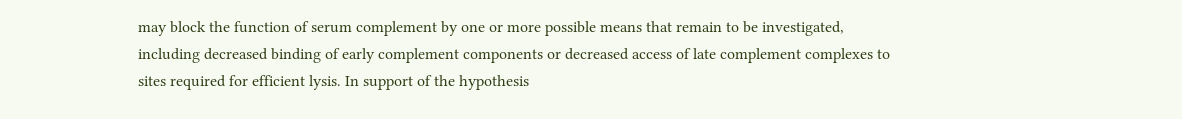may block the function of serum complement by one or more possible means that remain to be investigated, including decreased binding of early complement components or decreased access of late complement complexes to sites required for efficient lysis. In support of the hypothesis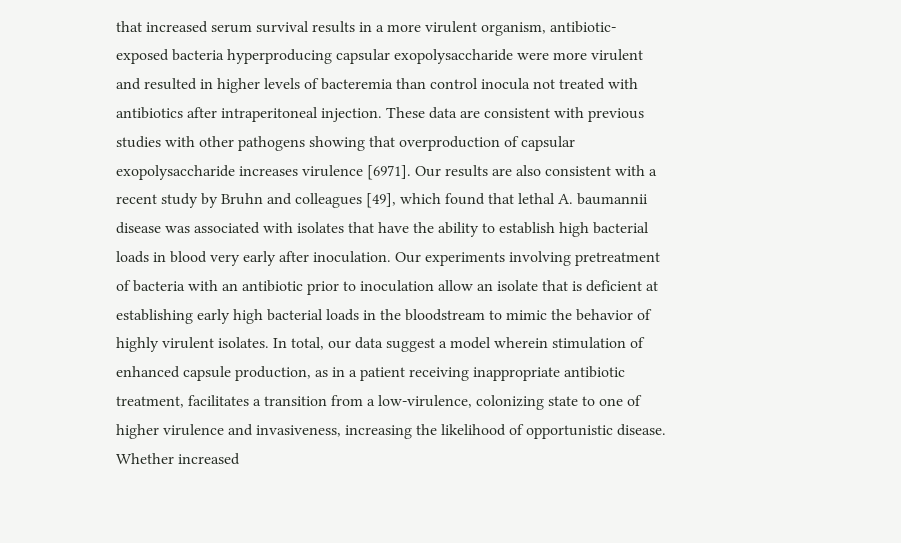that increased serum survival results in a more virulent organism, antibiotic-exposed bacteria hyperproducing capsular exopolysaccharide were more virulent and resulted in higher levels of bacteremia than control inocula not treated with antibiotics after intraperitoneal injection. These data are consistent with previous studies with other pathogens showing that overproduction of capsular exopolysaccharide increases virulence [6971]. Our results are also consistent with a recent study by Bruhn and colleagues [49], which found that lethal A. baumannii disease was associated with isolates that have the ability to establish high bacterial loads in blood very early after inoculation. Our experiments involving pretreatment of bacteria with an antibiotic prior to inoculation allow an isolate that is deficient at establishing early high bacterial loads in the bloodstream to mimic the behavior of highly virulent isolates. In total, our data suggest a model wherein stimulation of enhanced capsule production, as in a patient receiving inappropriate antibiotic treatment, facilitates a transition from a low-virulence, colonizing state to one of higher virulence and invasiveness, increasing the likelihood of opportunistic disease. Whether increased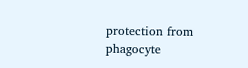protection from phagocyte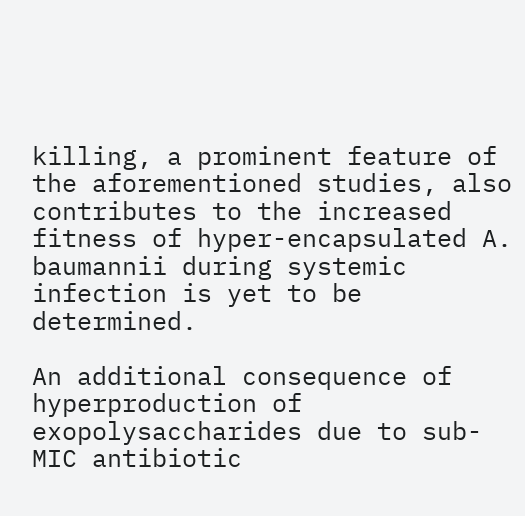killing, a prominent feature of the aforementioned studies, also contributes to the increased fitness of hyper-encapsulated A. baumannii during systemic infection is yet to be determined.

An additional consequence of hyperproduction of exopolysaccharides due to sub-MIC antibiotic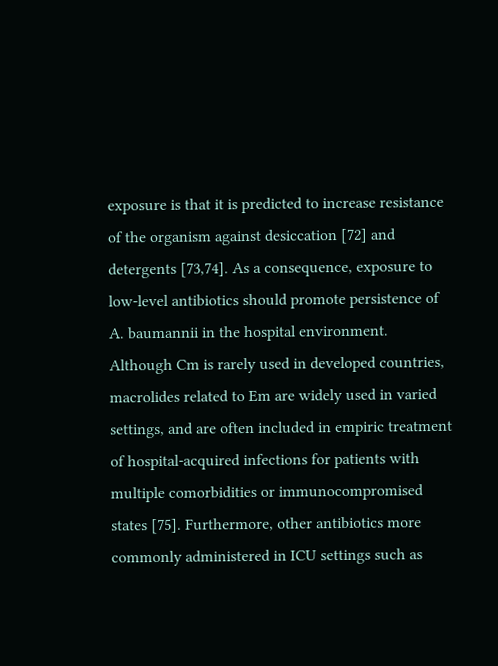exposure is that it is predicted to increase resistance of the organism against desiccation [72] and detergents [73,74]. As a consequence, exposure to low-level antibiotics should promote persistence of A. baumannii in the hospital environment. Although Cm is rarely used in developed countries, macrolides related to Em are widely used in varied settings, and are often included in empiric treatment of hospital-acquired infections for patients with multiple comorbidities or immunocompromised states [75]. Furthermore, other antibiotics more commonly administered in ICU settings such as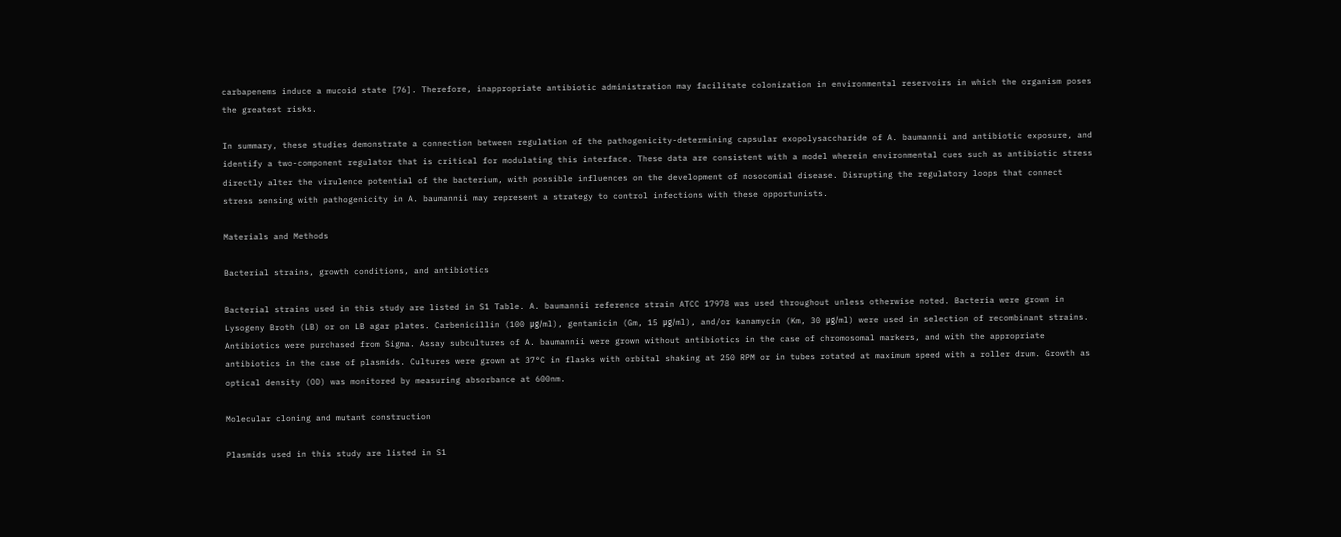carbapenems induce a mucoid state [76]. Therefore, inappropriate antibiotic administration may facilitate colonization in environmental reservoirs in which the organism poses the greatest risks.

In summary, these studies demonstrate a connection between regulation of the pathogenicity-determining capsular exopolysaccharide of A. baumannii and antibiotic exposure, and identify a two-component regulator that is critical for modulating this interface. These data are consistent with a model wherein environmental cues such as antibiotic stress directly alter the virulence potential of the bacterium, with possible influences on the development of nosocomial disease. Disrupting the regulatory loops that connect stress sensing with pathogenicity in A. baumannii may represent a strategy to control infections with these opportunists.

Materials and Methods

Bacterial strains, growth conditions, and antibiotics

Bacterial strains used in this study are listed in S1 Table. A. baumannii reference strain ATCC 17978 was used throughout unless otherwise noted. Bacteria were grown in Lysogeny Broth (LB) or on LB agar plates. Carbenicillin (100 μg/ml), gentamicin (Gm, 15 μg/ml), and/or kanamycin (Km, 30 μg/ml) were used in selection of recombinant strains. Antibiotics were purchased from Sigma. Assay subcultures of A. baumannii were grown without antibiotics in the case of chromosomal markers, and with the appropriate antibiotics in the case of plasmids. Cultures were grown at 37°C in flasks with orbital shaking at 250 RPM or in tubes rotated at maximum speed with a roller drum. Growth as optical density (OD) was monitored by measuring absorbance at 600nm.

Molecular cloning and mutant construction

Plasmids used in this study are listed in S1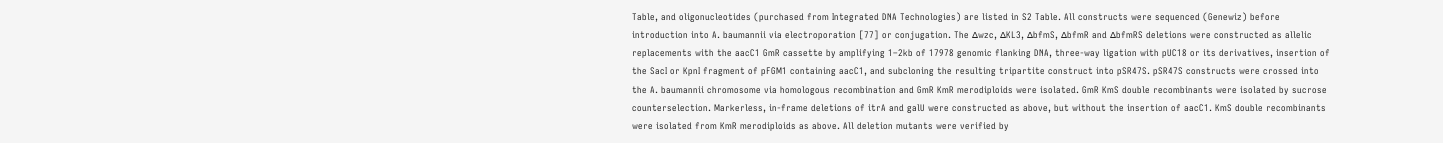Table, and oligonucleotides (purchased from Integrated DNA Technologies) are listed in S2 Table. All constructs were sequenced (Genewiz) before introduction into A. baumannii via electroporation [77] or conjugation. The ∆wzc, ∆KL3, ∆bfmS, ∆bfmR and ∆bfmRS deletions were constructed as allelic replacements with the aacC1 GmR cassette by amplifying 1–2kb of 17978 genomic flanking DNA, three-way ligation with pUC18 or its derivatives, insertion of the SacI or KpnI fragment of pFGM1 containing aacC1, and subcloning the resulting tripartite construct into pSR47S. pSR47S constructs were crossed into the A. baumannii chromosome via homologous recombination and GmR KmR merodiploids were isolated. GmR KmS double recombinants were isolated by sucrose counterselection. Markerless, in-frame deletions of itrA and galU were constructed as above, but without the insertion of aacC1. KmS double recombinants were isolated from KmR merodiploids as above. All deletion mutants were verified by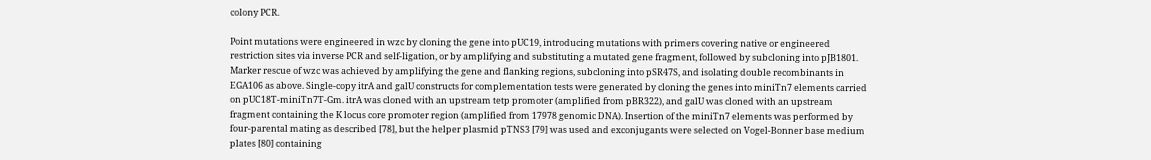colony PCR.

Point mutations were engineered in wzc by cloning the gene into pUC19, introducing mutations with primers covering native or engineered restriction sites via inverse PCR and self-ligation, or by amplifying and substituting a mutated gene fragment, followed by subcloning into pJB1801. Marker rescue of wzc was achieved by amplifying the gene and flanking regions, subcloning into pSR47S, and isolating double recombinants in EGA106 as above. Single-copy itrA and galU constructs for complementation tests were generated by cloning the genes into miniTn7 elements carried on pUC18T-miniTn7T-Gm. itrA was cloned with an upstream tetp promoter (amplified from pBR322), and galU was cloned with an upstream fragment containing the K locus core promoter region (amplified from 17978 genomic DNA). Insertion of the miniTn7 elements was performed by four-parental mating as described [78], but the helper plasmid pTNS3 [79] was used and exconjugants were selected on Vogel-Bonner base medium plates [80] containing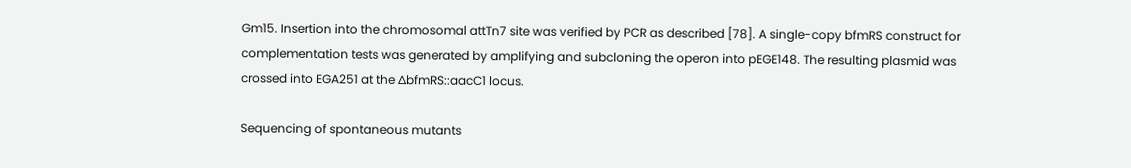Gm15. Insertion into the chromosomal attTn7 site was verified by PCR as described [78]. A single-copy bfmRS construct for complementation tests was generated by amplifying and subcloning the operon into pEGE148. The resulting plasmid was crossed into EGA251 at the ∆bfmRS::aacC1 locus.

Sequencing of spontaneous mutants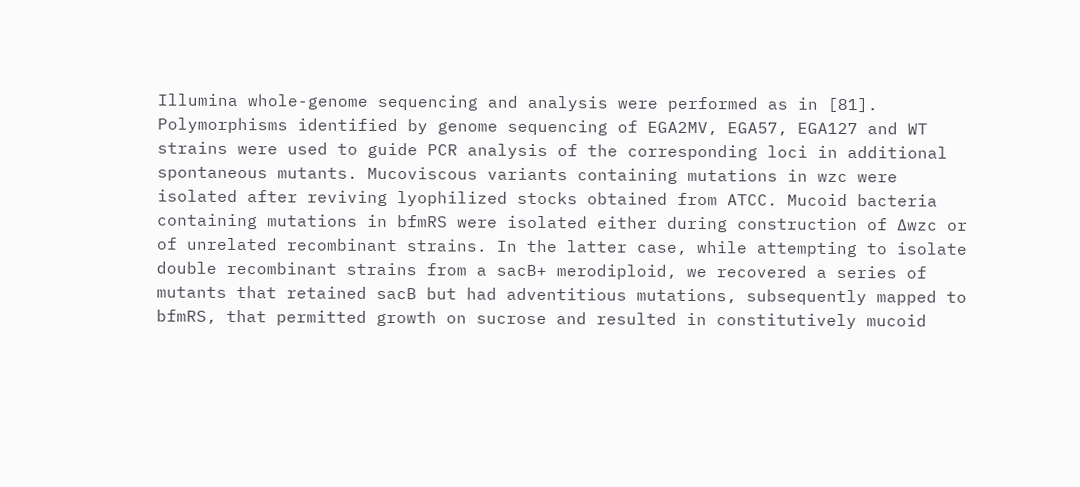Illumina whole-genome sequencing and analysis were performed as in [81]. Polymorphisms identified by genome sequencing of EGA2MV, EGA57, EGA127 and WT strains were used to guide PCR analysis of the corresponding loci in additional spontaneous mutants. Mucoviscous variants containing mutations in wzc were isolated after reviving lyophilized stocks obtained from ATCC. Mucoid bacteria containing mutations in bfmRS were isolated either during construction of ∆wzc or of unrelated recombinant strains. In the latter case, while attempting to isolate double recombinant strains from a sacB+ merodiploid, we recovered a series of mutants that retained sacB but had adventitious mutations, subsequently mapped to bfmRS, that permitted growth on sucrose and resulted in constitutively mucoid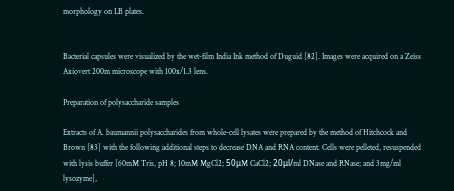morphology on LB plates.


Bacterial capsules were visualized by the wet-film India Ink method of Duguid [82]. Images were acquired on a Zeiss Axiovert 200m microscope with 100x/1.3 lens.

Preparation of polysaccharide samples

Extracts of A. baumannii polysaccharides from whole-cell lysates were prepared by the method of Hitchcock and Brown [83] with the following additional steps to decrease DNA and RNA content. Cells were pelleted, resuspended with lysis buffer [60mM Tris, pH 8; 10mM MgCl2; 50μM CaCl2; 20μl/ml DNase and RNase; and 3mg/ml lysozyme],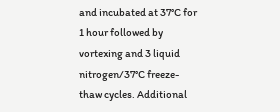and incubated at 37°C for 1 hour followed by vortexing and 3 liquid nitrogen/37°C freeze-thaw cycles. Additional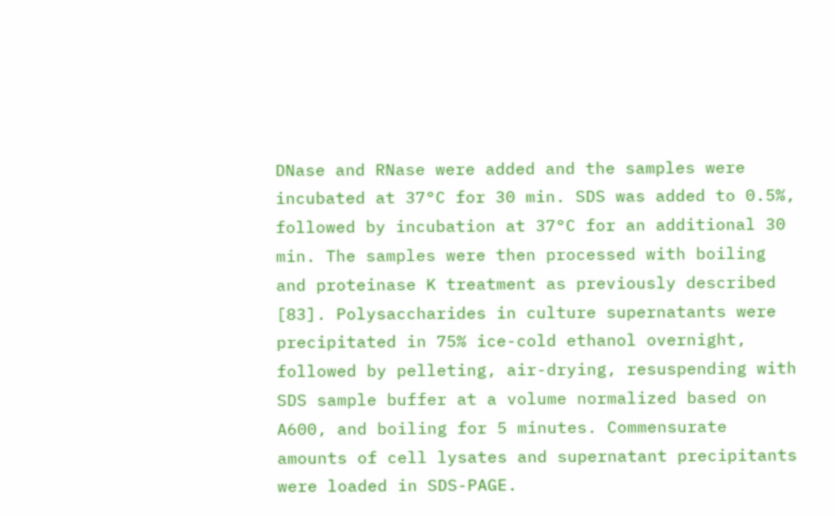DNase and RNase were added and the samples were incubated at 37°C for 30 min. SDS was added to 0.5%, followed by incubation at 37°C for an additional 30 min. The samples were then processed with boiling and proteinase K treatment as previously described [83]. Polysaccharides in culture supernatants were precipitated in 75% ice-cold ethanol overnight, followed by pelleting, air-drying, resuspending with SDS sample buffer at a volume normalized based on A600, and boiling for 5 minutes. Commensurate amounts of cell lysates and supernatant precipitants were loaded in SDS-PAGE.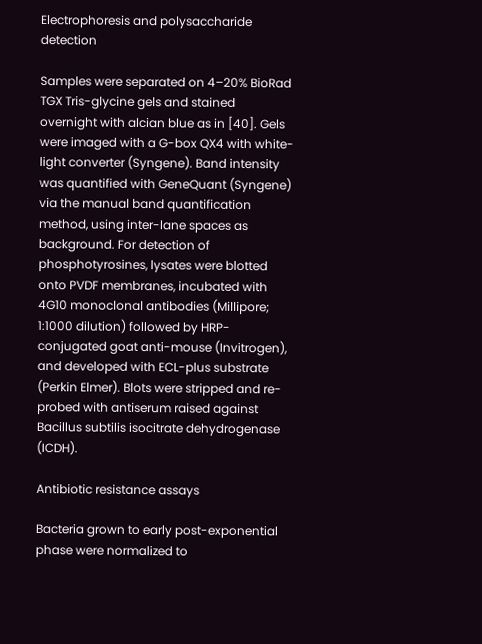Electrophoresis and polysaccharide detection

Samples were separated on 4–20% BioRad TGX Tris-glycine gels and stained overnight with alcian blue as in [40]. Gels were imaged with a G-box QX4 with white-light converter (Syngene). Band intensity was quantified with GeneQuant (Syngene) via the manual band quantification method, using inter-lane spaces as background. For detection of phosphotyrosines, lysates were blotted onto PVDF membranes, incubated with 4G10 monoclonal antibodies (Millipore; 1:1000 dilution) followed by HRP-conjugated goat anti-mouse (Invitrogen), and developed with ECL-plus substrate (Perkin Elmer). Blots were stripped and re-probed with antiserum raised against Bacillus subtilis isocitrate dehydrogenase (ICDH).

Antibiotic resistance assays

Bacteria grown to early post-exponential phase were normalized to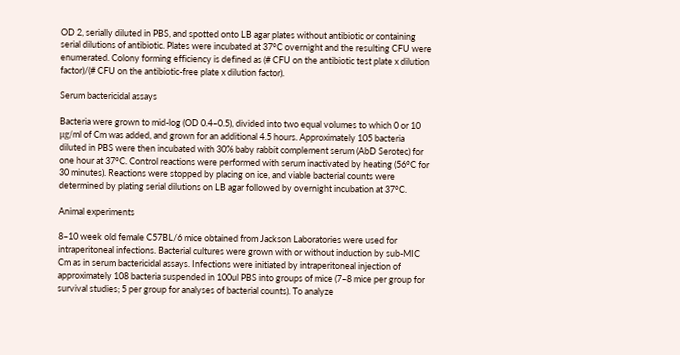OD 2, serially diluted in PBS, and spotted onto LB agar plates without antibiotic or containing serial dilutions of antibiotic. Plates were incubated at 37°C overnight and the resulting CFU were enumerated. Colony forming efficiency is defined as (# CFU on the antibiotic test plate x dilution factor)/(# CFU on the antibiotic-free plate x dilution factor).

Serum bactericidal assays

Bacteria were grown to mid-log (OD 0.4–0.5), divided into two equal volumes to which 0 or 10 μg/ml of Cm was added, and grown for an additional 4.5 hours. Approximately 105 bacteria diluted in PBS were then incubated with 30% baby rabbit complement serum (AbD Serotec) for one hour at 37°C. Control reactions were performed with serum inactivated by heating (56°C for 30 minutes). Reactions were stopped by placing on ice, and viable bacterial counts were determined by plating serial dilutions on LB agar followed by overnight incubation at 37°C.

Animal experiments

8–10 week old female C57BL/6 mice obtained from Jackson Laboratories were used for intraperitoneal infections. Bacterial cultures were grown with or without induction by sub-MIC Cm as in serum bactericidal assays. Infections were initiated by intraperitoneal injection of approximately 108 bacteria suspended in 100ul PBS into groups of mice (7–8 mice per group for survival studies; 5 per group for analyses of bacterial counts). To analyze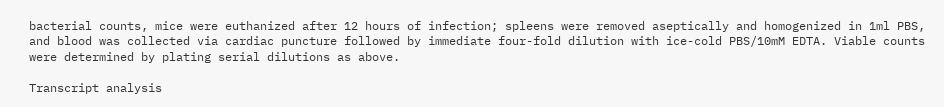bacterial counts, mice were euthanized after 12 hours of infection; spleens were removed aseptically and homogenized in 1ml PBS, and blood was collected via cardiac puncture followed by immediate four-fold dilution with ice-cold PBS/10mM EDTA. Viable counts were determined by plating serial dilutions as above.

Transcript analysis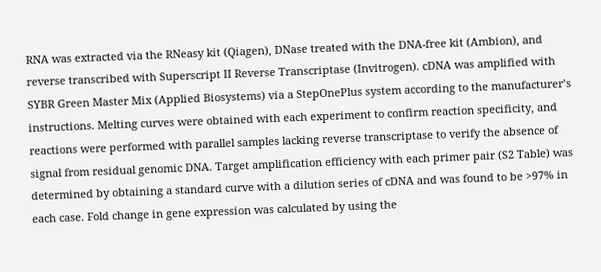RNA was extracted via the RNeasy kit (Qiagen), DNase treated with the DNA-free kit (Ambion), and reverse transcribed with Superscript II Reverse Transcriptase (Invitrogen). cDNA was amplified with SYBR Green Master Mix (Applied Biosystems) via a StepOnePlus system according to the manufacturer’s instructions. Melting curves were obtained with each experiment to confirm reaction specificity, and reactions were performed with parallel samples lacking reverse transcriptase to verify the absence of signal from residual genomic DNA. Target amplification efficiency with each primer pair (S2 Table) was determined by obtaining a standard curve with a dilution series of cDNA and was found to be >97% in each case. Fold change in gene expression was calculated by using the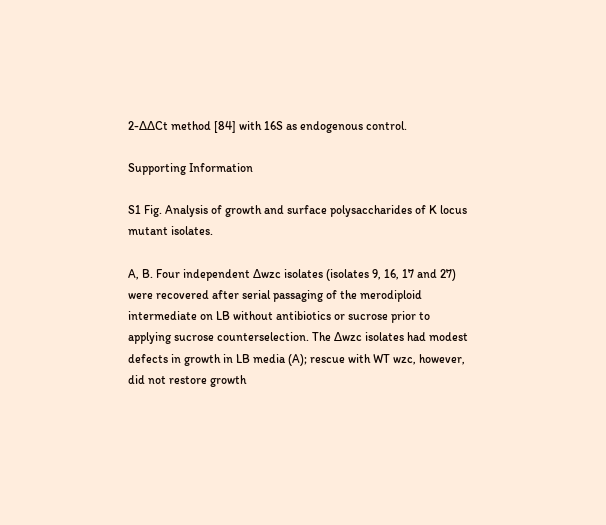2-∆∆Ct method [84] with 16S as endogenous control.

Supporting Information

S1 Fig. Analysis of growth and surface polysaccharides of K locus mutant isolates.

A, B. Four independent ∆wzc isolates (isolates 9, 16, 17 and 27) were recovered after serial passaging of the merodiploid intermediate on LB without antibiotics or sucrose prior to applying sucrose counterselection. The ∆wzc isolates had modest defects in growth in LB media (A); rescue with WT wzc, however, did not restore growth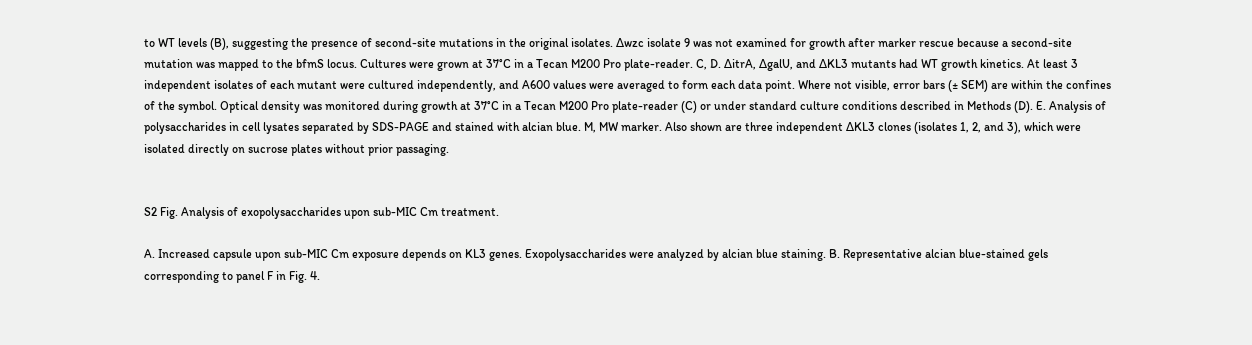to WT levels (B), suggesting the presence of second-site mutations in the original isolates. ∆wzc isolate 9 was not examined for growth after marker rescue because a second-site mutation was mapped to the bfmS locus. Cultures were grown at 37°C in a Tecan M200 Pro plate-reader. C, D. ∆itrA, ∆galU, and ∆KL3 mutants had WT growth kinetics. At least 3 independent isolates of each mutant were cultured independently, and A600 values were averaged to form each data point. Where not visible, error bars (± SEM) are within the confines of the symbol. Optical density was monitored during growth at 37°C in a Tecan M200 Pro plate-reader (C) or under standard culture conditions described in Methods (D). E. Analysis of polysaccharides in cell lysates separated by SDS-PAGE and stained with alcian blue. M, MW marker. Also shown are three independent ∆KL3 clones (isolates 1, 2, and 3), which were isolated directly on sucrose plates without prior passaging.


S2 Fig. Analysis of exopolysaccharides upon sub-MIC Cm treatment.

A. Increased capsule upon sub-MIC Cm exposure depends on KL3 genes. Exopolysaccharides were analyzed by alcian blue staining. B. Representative alcian blue-stained gels corresponding to panel F in Fig. 4.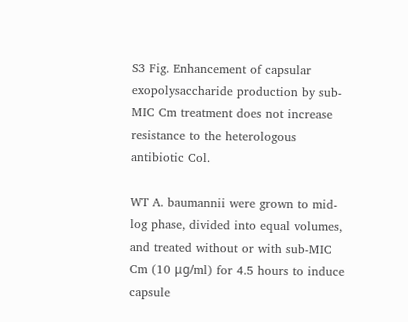S3 Fig. Enhancement of capsular exopolysaccharide production by sub-MIC Cm treatment does not increase resistance to the heterologous antibiotic Col.

WT A. baumannii were grown to mid-log phase, divided into equal volumes, and treated without or with sub-MIC Cm (10 μg/ml) for 4.5 hours to induce capsule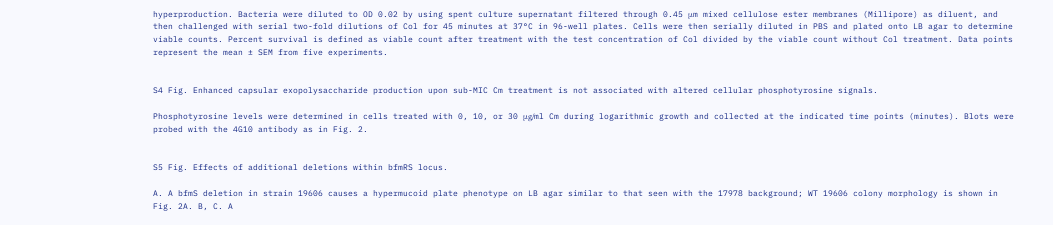hyperproduction. Bacteria were diluted to OD 0.02 by using spent culture supernatant filtered through 0.45 μm mixed cellulose ester membranes (Millipore) as diluent, and then challenged with serial two-fold dilutions of Col for 45 minutes at 37°C in 96-well plates. Cells were then serially diluted in PBS and plated onto LB agar to determine viable counts. Percent survival is defined as viable count after treatment with the test concentration of Col divided by the viable count without Col treatment. Data points represent the mean ± SEM from five experiments.


S4 Fig. Enhanced capsular exopolysaccharide production upon sub-MIC Cm treatment is not associated with altered cellular phosphotyrosine signals.

Phosphotyrosine levels were determined in cells treated with 0, 10, or 30 μg/ml Cm during logarithmic growth and collected at the indicated time points (minutes). Blots were probed with the 4G10 antibody as in Fig. 2.


S5 Fig. Effects of additional deletions within bfmRS locus.

A. A bfmS deletion in strain 19606 causes a hypermucoid plate phenotype on LB agar similar to that seen with the 17978 background; WT 19606 colony morphology is shown in Fig. 2A. B, C. A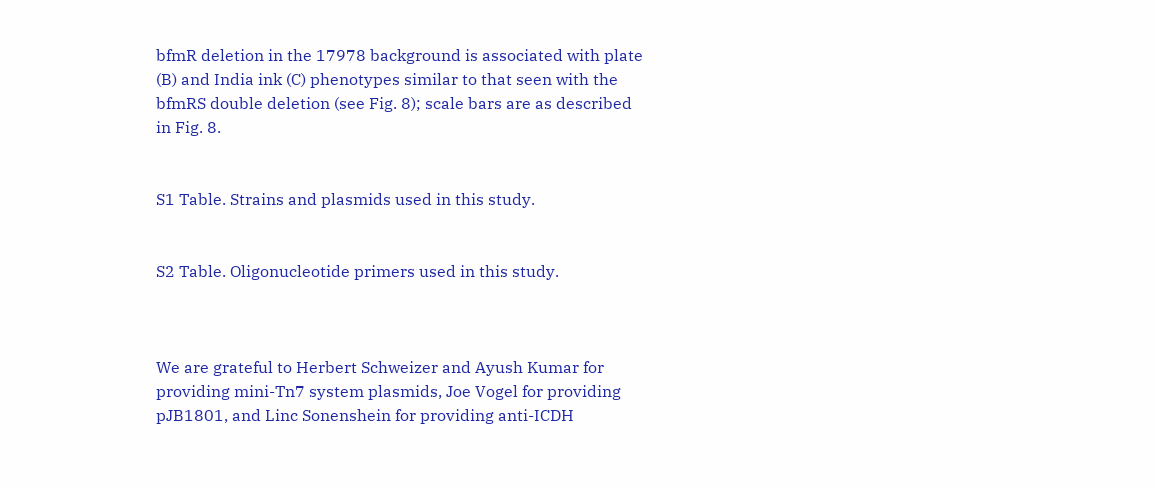bfmR deletion in the 17978 background is associated with plate (B) and India ink (C) phenotypes similar to that seen with the bfmRS double deletion (see Fig. 8); scale bars are as described in Fig. 8.


S1 Table. Strains and plasmids used in this study.


S2 Table. Oligonucleotide primers used in this study.



We are grateful to Herbert Schweizer and Ayush Kumar for providing mini-Tn7 system plasmids, Joe Vogel for providing pJB1801, and Linc Sonenshein for providing anti-ICDH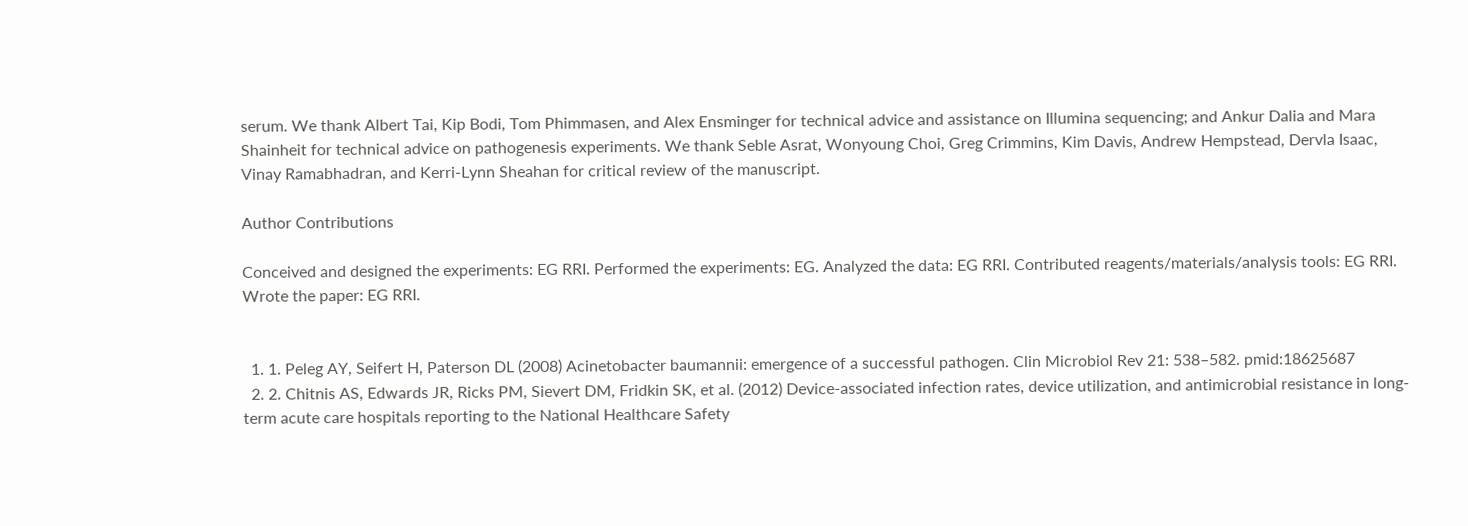serum. We thank Albert Tai, Kip Bodi, Tom Phimmasen, and Alex Ensminger for technical advice and assistance on Illumina sequencing; and Ankur Dalia and Mara Shainheit for technical advice on pathogenesis experiments. We thank Seble Asrat, Wonyoung Choi, Greg Crimmins, Kim Davis, Andrew Hempstead, Dervla Isaac, Vinay Ramabhadran, and Kerri-Lynn Sheahan for critical review of the manuscript.

Author Contributions

Conceived and designed the experiments: EG RRI. Performed the experiments: EG. Analyzed the data: EG RRI. Contributed reagents/materials/analysis tools: EG RRI. Wrote the paper: EG RRI.


  1. 1. Peleg AY, Seifert H, Paterson DL (2008) Acinetobacter baumannii: emergence of a successful pathogen. Clin Microbiol Rev 21: 538–582. pmid:18625687
  2. 2. Chitnis AS, Edwards JR, Ricks PM, Sievert DM, Fridkin SK, et al. (2012) Device-associated infection rates, device utilization, and antimicrobial resistance in long-term acute care hospitals reporting to the National Healthcare Safety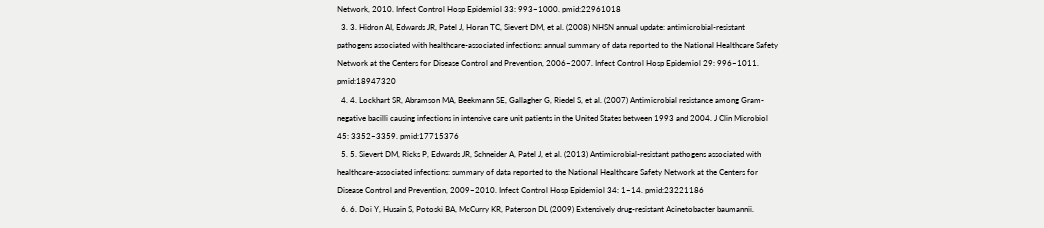Network, 2010. Infect Control Hosp Epidemiol 33: 993–1000. pmid:22961018
  3. 3. Hidron AI, Edwards JR, Patel J, Horan TC, Sievert DM, et al. (2008) NHSN annual update: antimicrobial-resistant pathogens associated with healthcare-associated infections: annual summary of data reported to the National Healthcare Safety Network at the Centers for Disease Control and Prevention, 2006–2007. Infect Control Hosp Epidemiol 29: 996–1011. pmid:18947320
  4. 4. Lockhart SR, Abramson MA, Beekmann SE, Gallagher G, Riedel S, et al. (2007) Antimicrobial resistance among Gram-negative bacilli causing infections in intensive care unit patients in the United States between 1993 and 2004. J Clin Microbiol 45: 3352–3359. pmid:17715376
  5. 5. Sievert DM, Ricks P, Edwards JR, Schneider A, Patel J, et al. (2013) Antimicrobial-resistant pathogens associated with healthcare-associated infections: summary of data reported to the National Healthcare Safety Network at the Centers for Disease Control and Prevention, 2009–2010. Infect Control Hosp Epidemiol 34: 1–14. pmid:23221186
  6. 6. Doi Y, Husain S, Potoski BA, McCurry KR, Paterson DL (2009) Extensively drug-resistant Acinetobacter baumannii.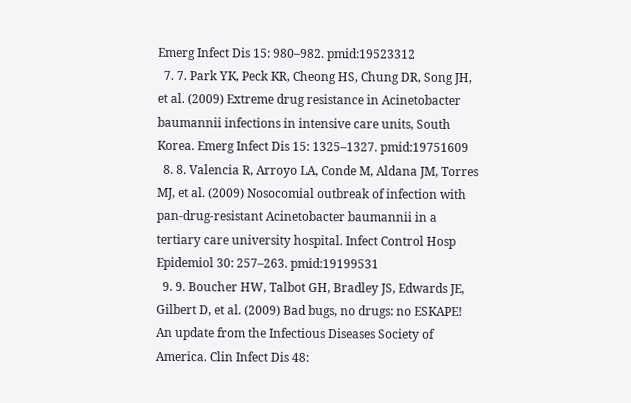Emerg Infect Dis 15: 980–982. pmid:19523312
  7. 7. Park YK, Peck KR, Cheong HS, Chung DR, Song JH, et al. (2009) Extreme drug resistance in Acinetobacter baumannii infections in intensive care units, South Korea. Emerg Infect Dis 15: 1325–1327. pmid:19751609
  8. 8. Valencia R, Arroyo LA, Conde M, Aldana JM, Torres MJ, et al. (2009) Nosocomial outbreak of infection with pan-drug-resistant Acinetobacter baumannii in a tertiary care university hospital. Infect Control Hosp Epidemiol 30: 257–263. pmid:19199531
  9. 9. Boucher HW, Talbot GH, Bradley JS, Edwards JE, Gilbert D, et al. (2009) Bad bugs, no drugs: no ESKAPE! An update from the Infectious Diseases Society of America. Clin Infect Dis 48: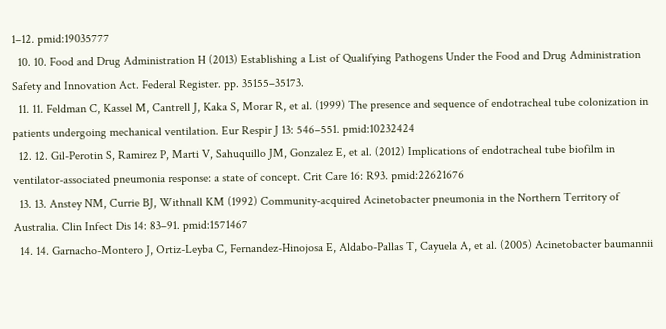1–12. pmid:19035777
  10. 10. Food and Drug Administration H (2013) Establishing a List of Qualifying Pathogens Under the Food and Drug Administration Safety and Innovation Act. Federal Register. pp. 35155–35173.
  11. 11. Feldman C, Kassel M, Cantrell J, Kaka S, Morar R, et al. (1999) The presence and sequence of endotracheal tube colonization in patients undergoing mechanical ventilation. Eur Respir J 13: 546–551. pmid:10232424
  12. 12. Gil-Perotin S, Ramirez P, Marti V, Sahuquillo JM, Gonzalez E, et al. (2012) Implications of endotracheal tube biofilm in ventilator-associated pneumonia response: a state of concept. Crit Care 16: R93. pmid:22621676
  13. 13. Anstey NM, Currie BJ, Withnall KM (1992) Community-acquired Acinetobacter pneumonia in the Northern Territory of Australia. Clin Infect Dis 14: 83–91. pmid:1571467
  14. 14. Garnacho-Montero J, Ortiz-Leyba C, Fernandez-Hinojosa E, Aldabo-Pallas T, Cayuela A, et al. (2005) Acinetobacter baumannii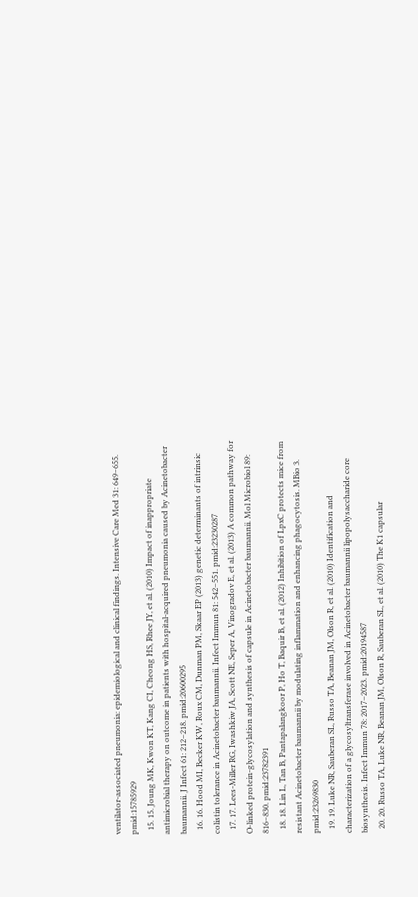ventilator-associated pneumonia: epidemiological and clinical findings. Intensive Care Med 31: 649–655. pmid:15785929
  15. 15. Joung MK, Kwon KT, Kang CI, Cheong HS, Rhee JY, et al. (2010) Impact of inappropriate antimicrobial therapy on outcome in patients with hospital-acquired pneumonia caused by Acinetobacter baumannii. J Infect 61: 212–218. pmid:20600295
  16. 16. Hood MI, Becker KW, Roux CM, Dunman PM, Skaar EP (2013) genetic determinants of intrinsic colistin tolerance in Acinetobacter baumannii. Infect Immun 81: 542–551. pmid:23230287
  17. 17. Lees-Miller RG, Iwashkiw JA, Scott NE, Seper A, Vinogradov E, et al. (2013) A common pathway for O-linked protein-glycosylation and synthesis of capsule in Acinetobacter baumannii. Mol Microbiol 89: 816–830. pmid:23782391
  18. 18. Lin L, Tan B, Pantapalangkoor P, Ho T, Baquir B, et al. (2012) Inhibition of LpxC protects mice from resistant Acinetobacter baumannii by modulating inflammation and enhancing phagocytosis. MBio 3. pmid:23269830
  19. 19. Luke NR, Sauberan SL, Russo TA, Beanan JM, Olson R, et al. (2010) Identification and characterization of a glycosyltransferase involved in Acinetobacter baumannii lipopolysaccharide core biosynthesis. Infect Immun 78: 2017–2023. pmid:20194587
  20. 20. Russo TA, Luke NR, Beanan JM, Olson R, Sauberan SL, et al. (2010) The K1 capsular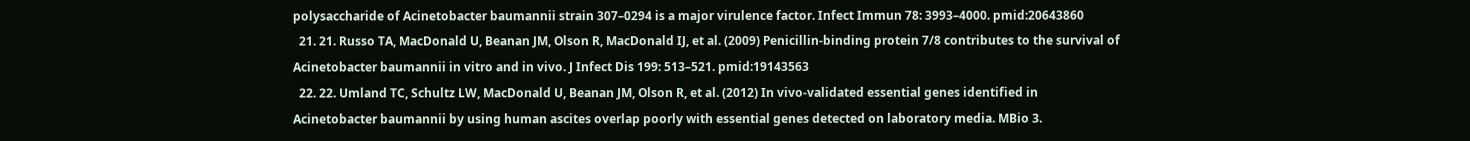polysaccharide of Acinetobacter baumannii strain 307–0294 is a major virulence factor. Infect Immun 78: 3993–4000. pmid:20643860
  21. 21. Russo TA, MacDonald U, Beanan JM, Olson R, MacDonald IJ, et al. (2009) Penicillin-binding protein 7/8 contributes to the survival of Acinetobacter baumannii in vitro and in vivo. J Infect Dis 199: 513–521. pmid:19143563
  22. 22. Umland TC, Schultz LW, MacDonald U, Beanan JM, Olson R, et al. (2012) In vivo-validated essential genes identified in Acinetobacter baumannii by using human ascites overlap poorly with essential genes detected on laboratory media. MBio 3.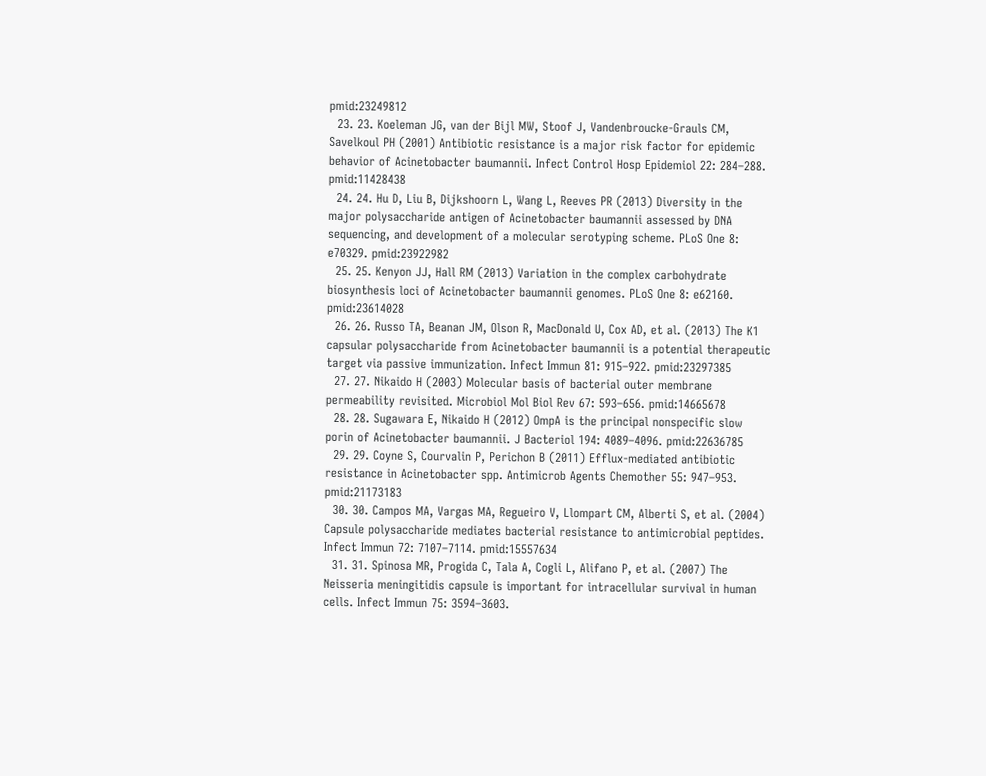pmid:23249812
  23. 23. Koeleman JG, van der Bijl MW, Stoof J, Vandenbroucke-Grauls CM, Savelkoul PH (2001) Antibiotic resistance is a major risk factor for epidemic behavior of Acinetobacter baumannii. Infect Control Hosp Epidemiol 22: 284–288. pmid:11428438
  24. 24. Hu D, Liu B, Dijkshoorn L, Wang L, Reeves PR (2013) Diversity in the major polysaccharide antigen of Acinetobacter baumannii assessed by DNA sequencing, and development of a molecular serotyping scheme. PLoS One 8: e70329. pmid:23922982
  25. 25. Kenyon JJ, Hall RM (2013) Variation in the complex carbohydrate biosynthesis loci of Acinetobacter baumannii genomes. PLoS One 8: e62160. pmid:23614028
  26. 26. Russo TA, Beanan JM, Olson R, MacDonald U, Cox AD, et al. (2013) The K1 capsular polysaccharide from Acinetobacter baumannii is a potential therapeutic target via passive immunization. Infect Immun 81: 915–922. pmid:23297385
  27. 27. Nikaido H (2003) Molecular basis of bacterial outer membrane permeability revisited. Microbiol Mol Biol Rev 67: 593–656. pmid:14665678
  28. 28. Sugawara E, Nikaido H (2012) OmpA is the principal nonspecific slow porin of Acinetobacter baumannii. J Bacteriol 194: 4089–4096. pmid:22636785
  29. 29. Coyne S, Courvalin P, Perichon B (2011) Efflux-mediated antibiotic resistance in Acinetobacter spp. Antimicrob Agents Chemother 55: 947–953. pmid:21173183
  30. 30. Campos MA, Vargas MA, Regueiro V, Llompart CM, Alberti S, et al. (2004) Capsule polysaccharide mediates bacterial resistance to antimicrobial peptides. Infect Immun 72: 7107–7114. pmid:15557634
  31. 31. Spinosa MR, Progida C, Tala A, Cogli L, Alifano P, et al. (2007) The Neisseria meningitidis capsule is important for intracellular survival in human cells. Infect Immun 75: 3594–3603.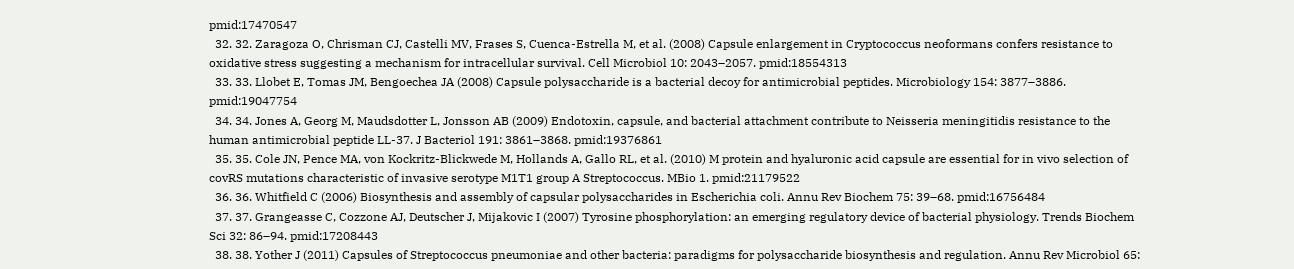pmid:17470547
  32. 32. Zaragoza O, Chrisman CJ, Castelli MV, Frases S, Cuenca-Estrella M, et al. (2008) Capsule enlargement in Cryptococcus neoformans confers resistance to oxidative stress suggesting a mechanism for intracellular survival. Cell Microbiol 10: 2043–2057. pmid:18554313
  33. 33. Llobet E, Tomas JM, Bengoechea JA (2008) Capsule polysaccharide is a bacterial decoy for antimicrobial peptides. Microbiology 154: 3877–3886. pmid:19047754
  34. 34. Jones A, Georg M, Maudsdotter L, Jonsson AB (2009) Endotoxin, capsule, and bacterial attachment contribute to Neisseria meningitidis resistance to the human antimicrobial peptide LL-37. J Bacteriol 191: 3861–3868. pmid:19376861
  35. 35. Cole JN, Pence MA, von Kockritz-Blickwede M, Hollands A, Gallo RL, et al. (2010) M protein and hyaluronic acid capsule are essential for in vivo selection of covRS mutations characteristic of invasive serotype M1T1 group A Streptococcus. MBio 1. pmid:21179522
  36. 36. Whitfield C (2006) Biosynthesis and assembly of capsular polysaccharides in Escherichia coli. Annu Rev Biochem 75: 39–68. pmid:16756484
  37. 37. Grangeasse C, Cozzone AJ, Deutscher J, Mijakovic I (2007) Tyrosine phosphorylation: an emerging regulatory device of bacterial physiology. Trends Biochem Sci 32: 86–94. pmid:17208443
  38. 38. Yother J (2011) Capsules of Streptococcus pneumoniae and other bacteria: paradigms for polysaccharide biosynthesis and regulation. Annu Rev Microbiol 65: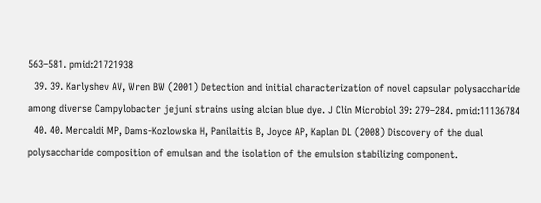563–581. pmid:21721938
  39. 39. Karlyshev AV, Wren BW (2001) Detection and initial characterization of novel capsular polysaccharide among diverse Campylobacter jejuni strains using alcian blue dye. J Clin Microbiol 39: 279–284. pmid:11136784
  40. 40. Mercaldi MP, Dams-Kozlowska H, Panilaitis B, Joyce AP, Kaplan DL (2008) Discovery of the dual polysaccharide composition of emulsan and the isolation of the emulsion stabilizing component.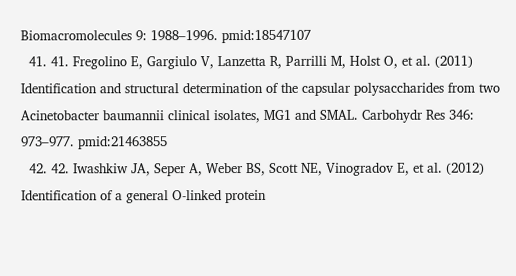Biomacromolecules 9: 1988–1996. pmid:18547107
  41. 41. Fregolino E, Gargiulo V, Lanzetta R, Parrilli M, Holst O, et al. (2011) Identification and structural determination of the capsular polysaccharides from two Acinetobacter baumannii clinical isolates, MG1 and SMAL. Carbohydr Res 346: 973–977. pmid:21463855
  42. 42. Iwashkiw JA, Seper A, Weber BS, Scott NE, Vinogradov E, et al. (2012) Identification of a general O-linked protein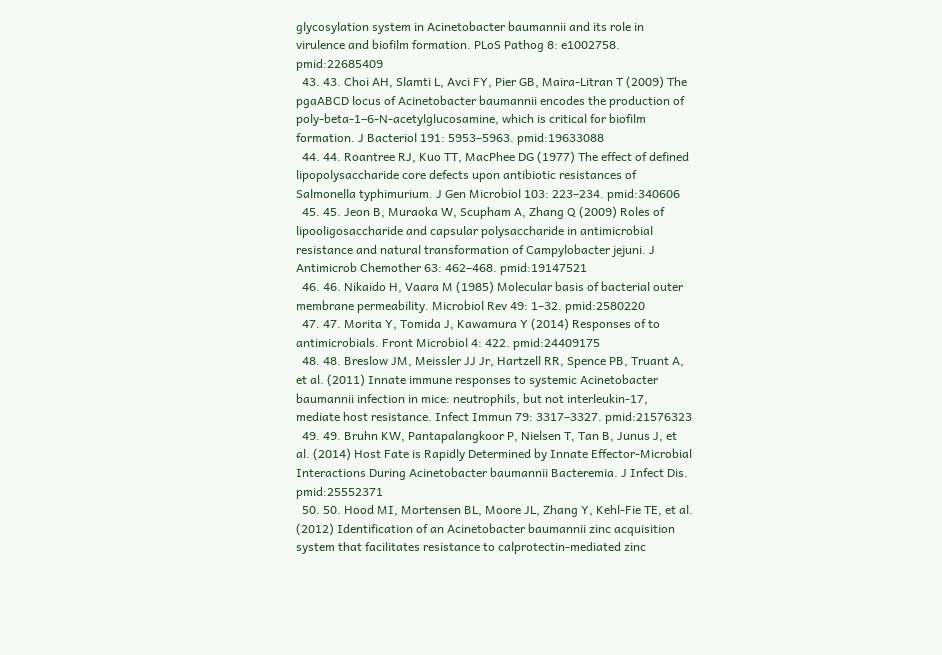glycosylation system in Acinetobacter baumannii and its role in virulence and biofilm formation. PLoS Pathog 8: e1002758. pmid:22685409
  43. 43. Choi AH, Slamti L, Avci FY, Pier GB, Maira-Litran T (2009) The pgaABCD locus of Acinetobacter baumannii encodes the production of poly-beta-1–6-N-acetylglucosamine, which is critical for biofilm formation. J Bacteriol 191: 5953–5963. pmid:19633088
  44. 44. Roantree RJ, Kuo TT, MacPhee DG (1977) The effect of defined lipopolysaccharide core defects upon antibiotic resistances of Salmonella typhimurium. J Gen Microbiol 103: 223–234. pmid:340606
  45. 45. Jeon B, Muraoka W, Scupham A, Zhang Q (2009) Roles of lipooligosaccharide and capsular polysaccharide in antimicrobial resistance and natural transformation of Campylobacter jejuni. J Antimicrob Chemother 63: 462–468. pmid:19147521
  46. 46. Nikaido H, Vaara M (1985) Molecular basis of bacterial outer membrane permeability. Microbiol Rev 49: 1–32. pmid:2580220
  47. 47. Morita Y, Tomida J, Kawamura Y (2014) Responses of to antimicrobials. Front Microbiol 4: 422. pmid:24409175
  48. 48. Breslow JM, Meissler JJ Jr, Hartzell RR, Spence PB, Truant A, et al. (2011) Innate immune responses to systemic Acinetobacter baumannii infection in mice: neutrophils, but not interleukin-17, mediate host resistance. Infect Immun 79: 3317–3327. pmid:21576323
  49. 49. Bruhn KW, Pantapalangkoor P, Nielsen T, Tan B, Junus J, et al. (2014) Host Fate is Rapidly Determined by Innate Effector-Microbial Interactions During Acinetobacter baumannii Bacteremia. J Infect Dis. pmid:25552371
  50. 50. Hood MI, Mortensen BL, Moore JL, Zhang Y, Kehl-Fie TE, et al. (2012) Identification of an Acinetobacter baumannii zinc acquisition system that facilitates resistance to calprotectin-mediated zinc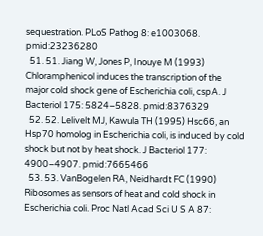sequestration. PLoS Pathog 8: e1003068. pmid:23236280
  51. 51. Jiang W, Jones P, Inouye M (1993) Chloramphenicol induces the transcription of the major cold shock gene of Escherichia coli, cspA. J Bacteriol 175: 5824–5828. pmid:8376329
  52. 52. Lelivelt MJ, Kawula TH (1995) Hsc66, an Hsp70 homolog in Escherichia coli, is induced by cold shock but not by heat shock. J Bacteriol 177: 4900–4907. pmid:7665466
  53. 53. VanBogelen RA, Neidhardt FC (1990) Ribosomes as sensors of heat and cold shock in Escherichia coli. Proc Natl Acad Sci U S A 87: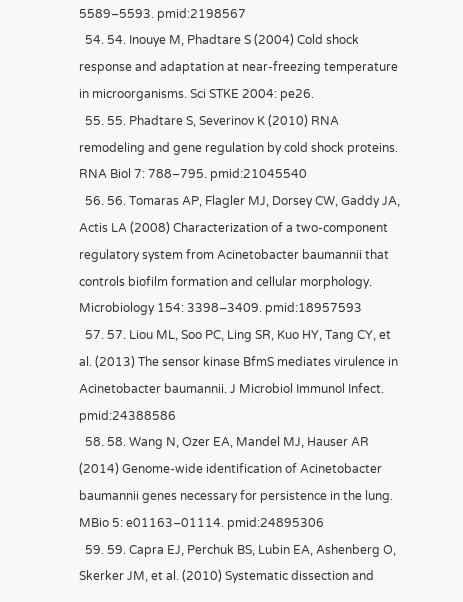5589–5593. pmid:2198567
  54. 54. Inouye M, Phadtare S (2004) Cold shock response and adaptation at near-freezing temperature in microorganisms. Sci STKE 2004: pe26.
  55. 55. Phadtare S, Severinov K (2010) RNA remodeling and gene regulation by cold shock proteins. RNA Biol 7: 788–795. pmid:21045540
  56. 56. Tomaras AP, Flagler MJ, Dorsey CW, Gaddy JA, Actis LA (2008) Characterization of a two-component regulatory system from Acinetobacter baumannii that controls biofilm formation and cellular morphology. Microbiology 154: 3398–3409. pmid:18957593
  57. 57. Liou ML, Soo PC, Ling SR, Kuo HY, Tang CY, et al. (2013) The sensor kinase BfmS mediates virulence in Acinetobacter baumannii. J Microbiol Immunol Infect. pmid:24388586
  58. 58. Wang N, Ozer EA, Mandel MJ, Hauser AR (2014) Genome-wide identification of Acinetobacter baumannii genes necessary for persistence in the lung. MBio 5: e01163–01114. pmid:24895306
  59. 59. Capra EJ, Perchuk BS, Lubin EA, Ashenberg O, Skerker JM, et al. (2010) Systematic dissection and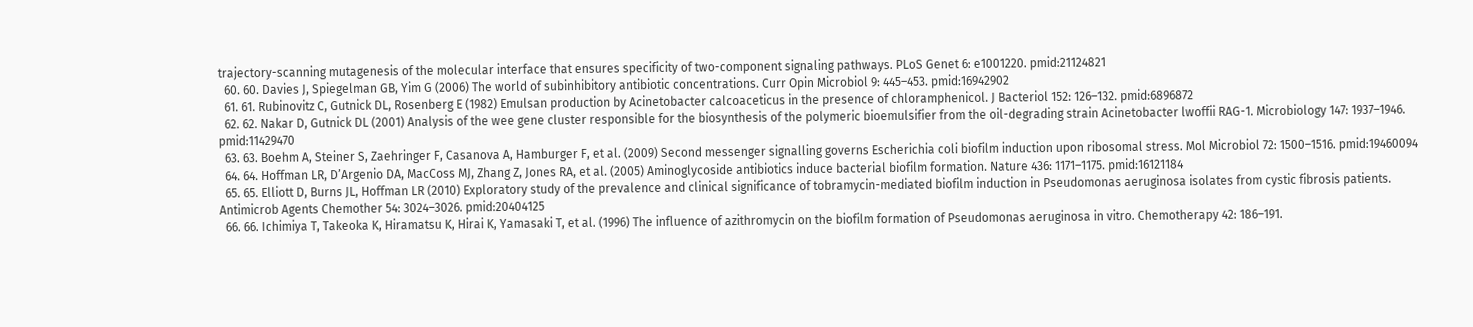trajectory-scanning mutagenesis of the molecular interface that ensures specificity of two-component signaling pathways. PLoS Genet 6: e1001220. pmid:21124821
  60. 60. Davies J, Spiegelman GB, Yim G (2006) The world of subinhibitory antibiotic concentrations. Curr Opin Microbiol 9: 445–453. pmid:16942902
  61. 61. Rubinovitz C, Gutnick DL, Rosenberg E (1982) Emulsan production by Acinetobacter calcoaceticus in the presence of chloramphenicol. J Bacteriol 152: 126–132. pmid:6896872
  62. 62. Nakar D, Gutnick DL (2001) Analysis of the wee gene cluster responsible for the biosynthesis of the polymeric bioemulsifier from the oil-degrading strain Acinetobacter lwoffii RAG-1. Microbiology 147: 1937–1946. pmid:11429470
  63. 63. Boehm A, Steiner S, Zaehringer F, Casanova A, Hamburger F, et al. (2009) Second messenger signalling governs Escherichia coli biofilm induction upon ribosomal stress. Mol Microbiol 72: 1500–1516. pmid:19460094
  64. 64. Hoffman LR, D’Argenio DA, MacCoss MJ, Zhang Z, Jones RA, et al. (2005) Aminoglycoside antibiotics induce bacterial biofilm formation. Nature 436: 1171–1175. pmid:16121184
  65. 65. Elliott D, Burns JL, Hoffman LR (2010) Exploratory study of the prevalence and clinical significance of tobramycin-mediated biofilm induction in Pseudomonas aeruginosa isolates from cystic fibrosis patients. Antimicrob Agents Chemother 54: 3024–3026. pmid:20404125
  66. 66. Ichimiya T, Takeoka K, Hiramatsu K, Hirai K, Yamasaki T, et al. (1996) The influence of azithromycin on the biofilm formation of Pseudomonas aeruginosa in vitro. Chemotherapy 42: 186–191.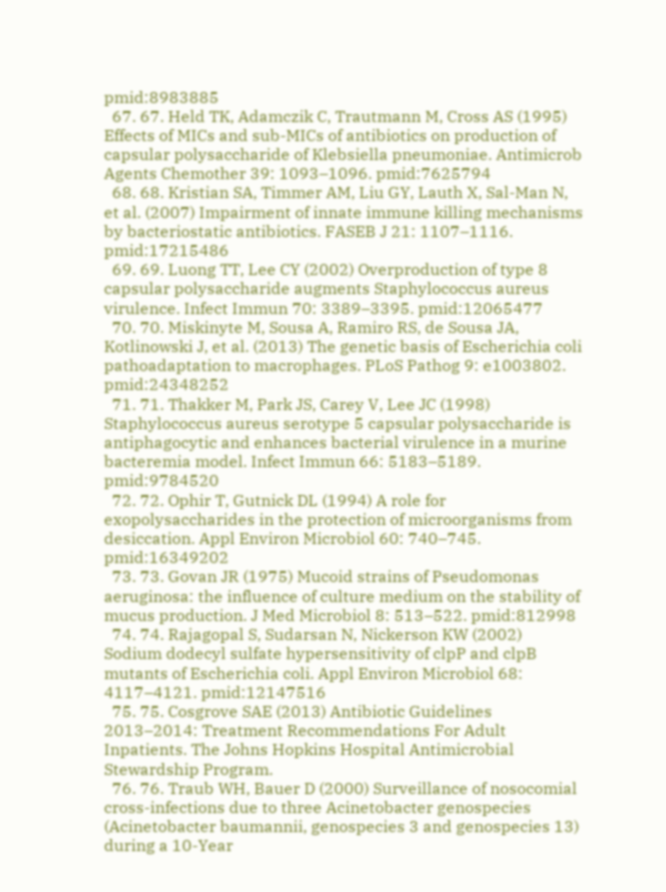pmid:8983885
  67. 67. Held TK, Adamczik C, Trautmann M, Cross AS (1995) Effects of MICs and sub-MICs of antibiotics on production of capsular polysaccharide of Klebsiella pneumoniae. Antimicrob Agents Chemother 39: 1093–1096. pmid:7625794
  68. 68. Kristian SA, Timmer AM, Liu GY, Lauth X, Sal-Man N, et al. (2007) Impairment of innate immune killing mechanisms by bacteriostatic antibiotics. FASEB J 21: 1107–1116. pmid:17215486
  69. 69. Luong TT, Lee CY (2002) Overproduction of type 8 capsular polysaccharide augments Staphylococcus aureus virulence. Infect Immun 70: 3389–3395. pmid:12065477
  70. 70. Miskinyte M, Sousa A, Ramiro RS, de Sousa JA, Kotlinowski J, et al. (2013) The genetic basis of Escherichia coli pathoadaptation to macrophages. PLoS Pathog 9: e1003802. pmid:24348252
  71. 71. Thakker M, Park JS, Carey V, Lee JC (1998) Staphylococcus aureus serotype 5 capsular polysaccharide is antiphagocytic and enhances bacterial virulence in a murine bacteremia model. Infect Immun 66: 5183–5189. pmid:9784520
  72. 72. Ophir T, Gutnick DL (1994) A role for exopolysaccharides in the protection of microorganisms from desiccation. Appl Environ Microbiol 60: 740–745. pmid:16349202
  73. 73. Govan JR (1975) Mucoid strains of Pseudomonas aeruginosa: the influence of culture medium on the stability of mucus production. J Med Microbiol 8: 513–522. pmid:812998
  74. 74. Rajagopal S, Sudarsan N, Nickerson KW (2002) Sodium dodecyl sulfate hypersensitivity of clpP and clpB mutants of Escherichia coli. Appl Environ Microbiol 68: 4117–4121. pmid:12147516
  75. 75. Cosgrove SAE (2013) Antibiotic Guidelines 2013–2014: Treatment Recommendations For Adult Inpatients. The Johns Hopkins Hospital Antimicrobial Stewardship Program.
  76. 76. Traub WH, Bauer D (2000) Surveillance of nosocomial cross-infections due to three Acinetobacter genospecies (Acinetobacter baumannii, genospecies 3 and genospecies 13) during a 10-Year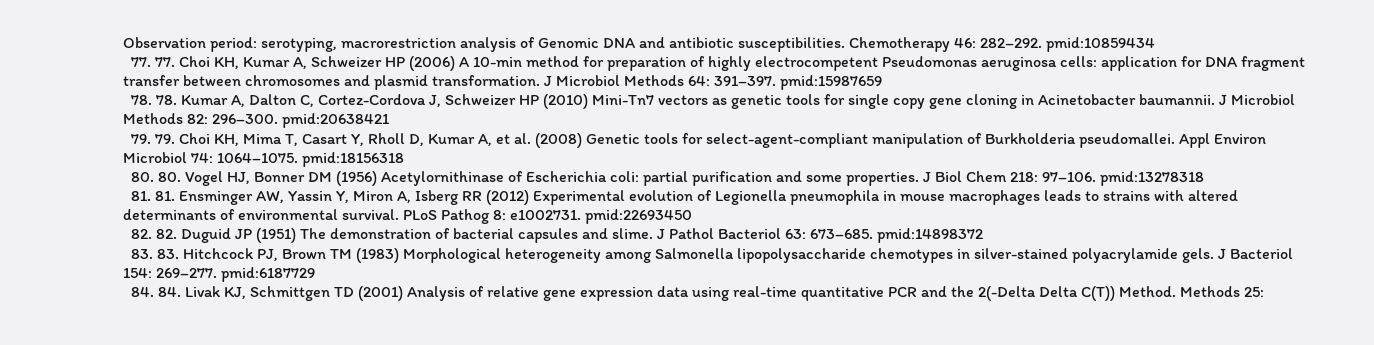Observation period: serotyping, macrorestriction analysis of Genomic DNA and antibiotic susceptibilities. Chemotherapy 46: 282–292. pmid:10859434
  77. 77. Choi KH, Kumar A, Schweizer HP (2006) A 10-min method for preparation of highly electrocompetent Pseudomonas aeruginosa cells: application for DNA fragment transfer between chromosomes and plasmid transformation. J Microbiol Methods 64: 391–397. pmid:15987659
  78. 78. Kumar A, Dalton C, Cortez-Cordova J, Schweizer HP (2010) Mini-Tn7 vectors as genetic tools for single copy gene cloning in Acinetobacter baumannii. J Microbiol Methods 82: 296–300. pmid:20638421
  79. 79. Choi KH, Mima T, Casart Y, Rholl D, Kumar A, et al. (2008) Genetic tools for select-agent-compliant manipulation of Burkholderia pseudomallei. Appl Environ Microbiol 74: 1064–1075. pmid:18156318
  80. 80. Vogel HJ, Bonner DM (1956) Acetylornithinase of Escherichia coli: partial purification and some properties. J Biol Chem 218: 97–106. pmid:13278318
  81. 81. Ensminger AW, Yassin Y, Miron A, Isberg RR (2012) Experimental evolution of Legionella pneumophila in mouse macrophages leads to strains with altered determinants of environmental survival. PLoS Pathog 8: e1002731. pmid:22693450
  82. 82. Duguid JP (1951) The demonstration of bacterial capsules and slime. J Pathol Bacteriol 63: 673–685. pmid:14898372
  83. 83. Hitchcock PJ, Brown TM (1983) Morphological heterogeneity among Salmonella lipopolysaccharide chemotypes in silver-stained polyacrylamide gels. J Bacteriol 154: 269–277. pmid:6187729
  84. 84. Livak KJ, Schmittgen TD (2001) Analysis of relative gene expression data using real-time quantitative PCR and the 2(-Delta Delta C(T)) Method. Methods 25: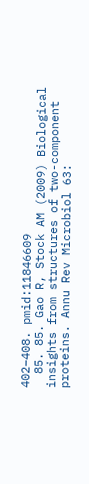402–408. pmid:11846609
  85. 85. Gao R, Stock AM (2009) Biological insights from structures of two-component proteins. Annu Rev Microbiol 63: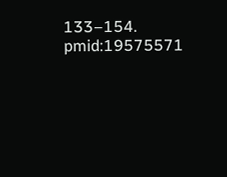133–154. pmid:19575571